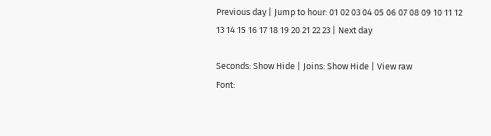Previous day | Jump to hour: 01 02 03 04 05 06 07 08 09 10 11 12 13 14 15 16 17 18 19 20 21 22 23 | Next day

Seconds: Show Hide | Joins: Show Hide | View raw
Font: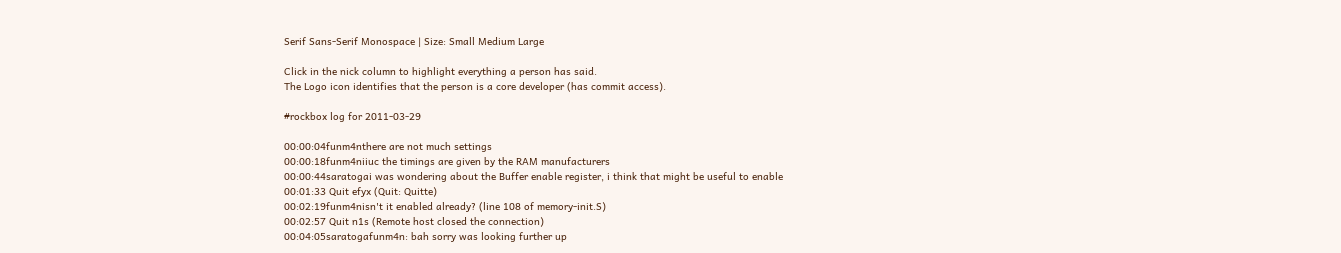Serif Sans-Serif Monospace | Size: Small Medium Large

Click in the nick column to highlight everything a person has said.
The Logo icon identifies that the person is a core developer (has commit access).

#rockbox log for 2011-03-29

00:00:04funm4nthere are not much settings
00:00:18funm4niiuc the timings are given by the RAM manufacturers
00:00:44saratogai was wondering about the Buffer enable register, i think that might be useful to enable
00:01:33 Quit efyx (Quit: Quitte)
00:02:19funm4nisn't it enabled already? (line 108 of memory-init.S)
00:02:57 Quit n1s (Remote host closed the connection)
00:04:05saratogafunm4n: bah sorry was looking further up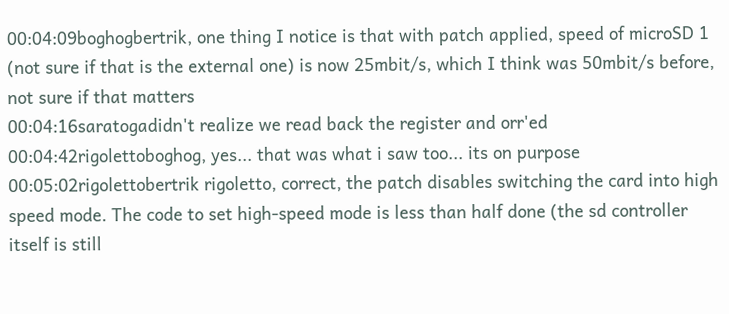00:04:09boghogbertrik, one thing I notice is that with patch applied, speed of microSD 1 (not sure if that is the external one) is now 25mbit/s, which I think was 50mbit/s before, not sure if that matters
00:04:16saratogadidn't realize we read back the register and orr'ed
00:04:42rigolettoboghog, yes... that was what i saw too... its on purpose
00:05:02rigolettobertrik rigoletto, correct, the patch disables switching the card into high speed mode. The code to set high-speed mode is less than half done (the sd controller itself is still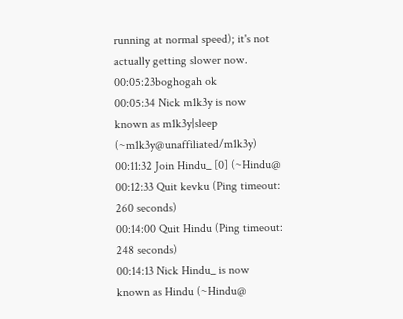running at normal speed); it's not actually getting slower now.
00:05:23boghogah ok
00:05:34 Nick m1k3y is now known as m1k3y|sleep (~m1k3y@unaffiliated/m1k3y)
00:11:32 Join Hindu_ [0] (~Hindu@
00:12:33 Quit kevku (Ping timeout: 260 seconds)
00:14:00 Quit Hindu (Ping timeout: 248 seconds)
00:14:13 Nick Hindu_ is now known as Hindu (~Hindu@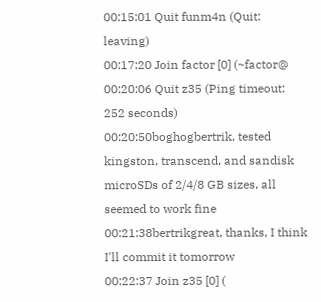00:15:01 Quit funm4n (Quit: leaving)
00:17:20 Join factor [0] (~factor@
00:20:06 Quit z35 (Ping timeout: 252 seconds)
00:20:50boghogbertrik, tested kingston, transcend, and sandisk microSDs of 2/4/8 GB sizes, all seemed to work fine
00:21:38bertrikgreat, thanks, I think I'll commit it tomorrow
00:22:37 Join z35 [0] (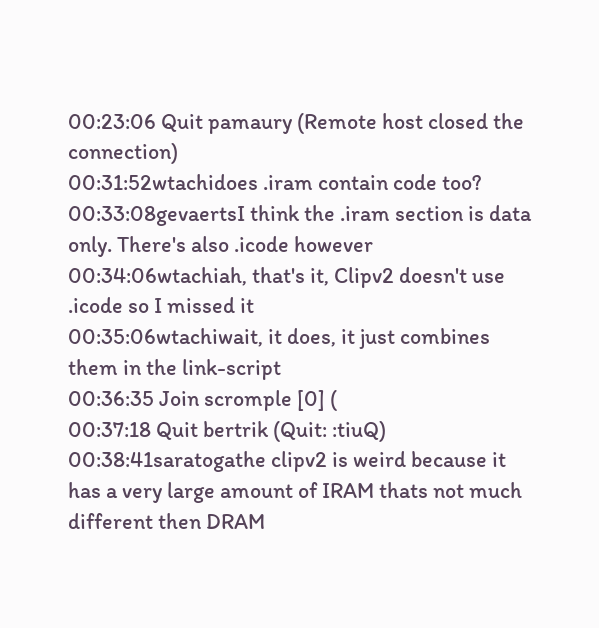00:23:06 Quit pamaury (Remote host closed the connection)
00:31:52wtachidoes .iram contain code too?
00:33:08gevaertsI think the .iram section is data only. There's also .icode however
00:34:06wtachiah, that's it, Clipv2 doesn't use .icode so I missed it
00:35:06wtachiwait, it does, it just combines them in the link-script
00:36:35 Join scromple [0] (
00:37:18 Quit bertrik (Quit: :tiuQ)
00:38:41saratogathe clipv2 is weird because it has a very large amount of IRAM thats not much different then DRAM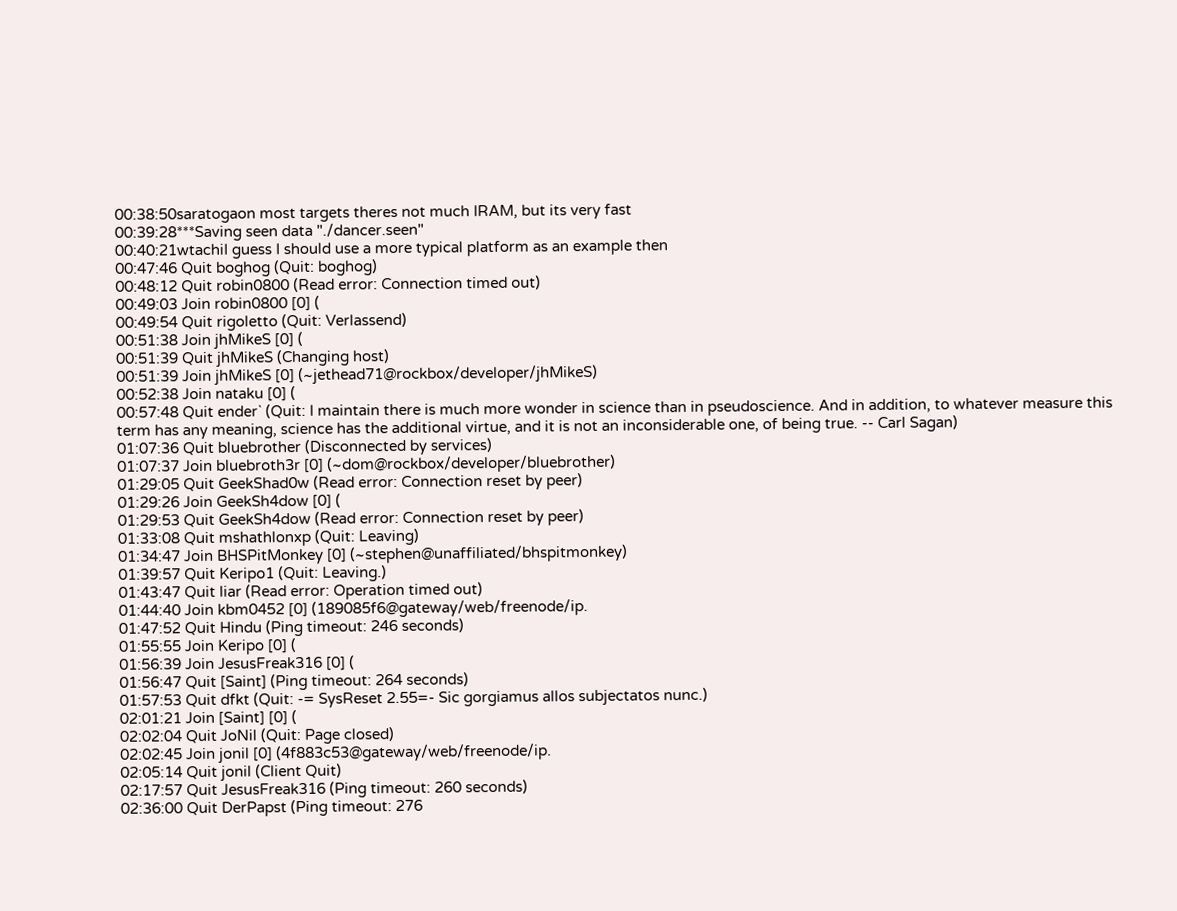00:38:50saratogaon most targets theres not much IRAM, but its very fast
00:39:28***Saving seen data "./dancer.seen"
00:40:21wtachiI guess I should use a more typical platform as an example then
00:47:46 Quit boghog (Quit: boghog)
00:48:12 Quit robin0800 (Read error: Connection timed out)
00:49:03 Join robin0800 [0] (
00:49:54 Quit rigoletto (Quit: Verlassend)
00:51:38 Join jhMikeS [0] (
00:51:39 Quit jhMikeS (Changing host)
00:51:39 Join jhMikeS [0] (~jethead71@rockbox/developer/jhMikeS)
00:52:38 Join nataku [0] (
00:57:48 Quit ender` (Quit: I maintain there is much more wonder in science than in pseudoscience. And in addition, to whatever measure this term has any meaning, science has the additional virtue, and it is not an inconsiderable one, of being true. -- Carl Sagan)
01:07:36 Quit bluebrother (Disconnected by services)
01:07:37 Join bluebroth3r [0] (~dom@rockbox/developer/bluebrother)
01:29:05 Quit GeekShad0w (Read error: Connection reset by peer)
01:29:26 Join GeekSh4dow [0] (
01:29:53 Quit GeekSh4dow (Read error: Connection reset by peer)
01:33:08 Quit mshathlonxp (Quit: Leaving)
01:34:47 Join BHSPitMonkey [0] (~stephen@unaffiliated/bhspitmonkey)
01:39:57 Quit Keripo1 (Quit: Leaving.)
01:43:47 Quit liar (Read error: Operation timed out)
01:44:40 Join kbm0452 [0] (189085f6@gateway/web/freenode/ip.
01:47:52 Quit Hindu (Ping timeout: 246 seconds)
01:55:55 Join Keripo [0] (
01:56:39 Join JesusFreak316 [0] (
01:56:47 Quit [Saint] (Ping timeout: 264 seconds)
01:57:53 Quit dfkt (Quit: -= SysReset 2.55=- Sic gorgiamus allos subjectatos nunc.)
02:01:21 Join [Saint] [0] (
02:02:04 Quit JoNil (Quit: Page closed)
02:02:45 Join jonil [0] (4f883c53@gateway/web/freenode/ip.
02:05:14 Quit jonil (Client Quit)
02:17:57 Quit JesusFreak316 (Ping timeout: 260 seconds)
02:36:00 Quit DerPapst (Ping timeout: 276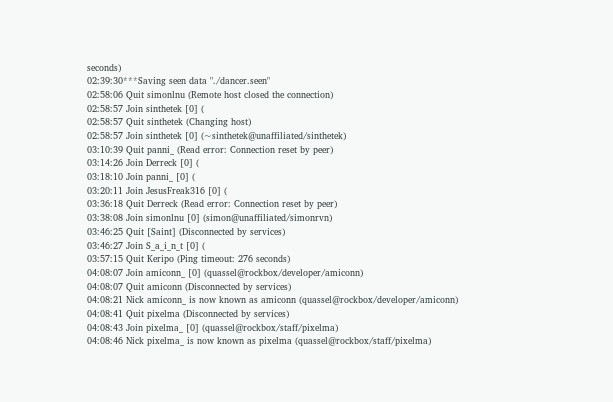seconds)
02:39:30***Saving seen data "./dancer.seen"
02:58:06 Quit simonlnu (Remote host closed the connection)
02:58:57 Join sinthetek [0] (
02:58:57 Quit sinthetek (Changing host)
02:58:57 Join sinthetek [0] (~sinthetek@unaffiliated/sinthetek)
03:10:39 Quit panni_ (Read error: Connection reset by peer)
03:14:26 Join Derreck [0] (
03:18:10 Join panni_ [0] (
03:20:11 Join JesusFreak316 [0] (
03:36:18 Quit Derreck (Read error: Connection reset by peer)
03:38:08 Join simonlnu [0] (simon@unaffiliated/simonrvn)
03:46:25 Quit [Saint] (Disconnected by services)
03:46:27 Join S_a_i_n_t [0] (
03:57:15 Quit Keripo (Ping timeout: 276 seconds)
04:08:07 Join amiconn_ [0] (quassel@rockbox/developer/amiconn)
04:08:07 Quit amiconn (Disconnected by services)
04:08:21 Nick amiconn_ is now known as amiconn (quassel@rockbox/developer/amiconn)
04:08:41 Quit pixelma (Disconnected by services)
04:08:43 Join pixelma_ [0] (quassel@rockbox/staff/pixelma)
04:08:46 Nick pixelma_ is now known as pixelma (quassel@rockbox/staff/pixelma)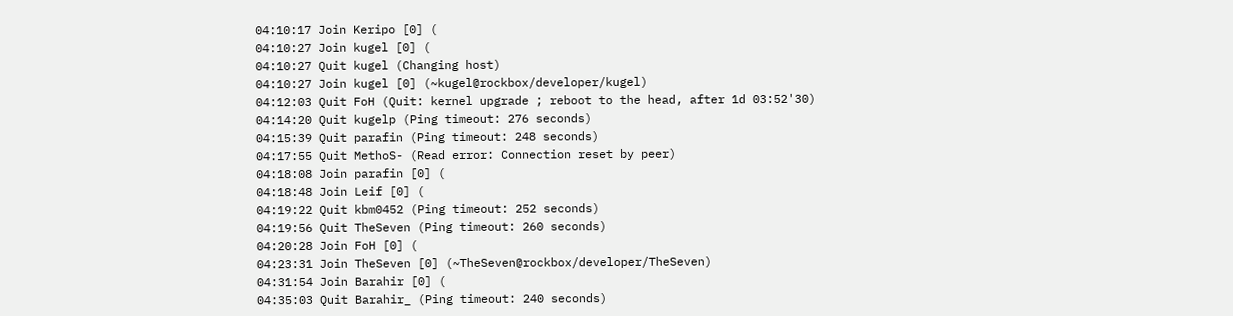04:10:17 Join Keripo [0] (
04:10:27 Join kugel [0] (
04:10:27 Quit kugel (Changing host)
04:10:27 Join kugel [0] (~kugel@rockbox/developer/kugel)
04:12:03 Quit FoH (Quit: kernel upgrade ; reboot to the head, after 1d 03:52'30)
04:14:20 Quit kugelp (Ping timeout: 276 seconds)
04:15:39 Quit parafin (Ping timeout: 248 seconds)
04:17:55 Quit MethoS- (Read error: Connection reset by peer)
04:18:08 Join parafin [0] (
04:18:48 Join Leif [0] (
04:19:22 Quit kbm0452 (Ping timeout: 252 seconds)
04:19:56 Quit TheSeven (Ping timeout: 260 seconds)
04:20:28 Join FoH [0] (
04:23:31 Join TheSeven [0] (~TheSeven@rockbox/developer/TheSeven)
04:31:54 Join Barahir [0] (
04:35:03 Quit Barahir_ (Ping timeout: 240 seconds)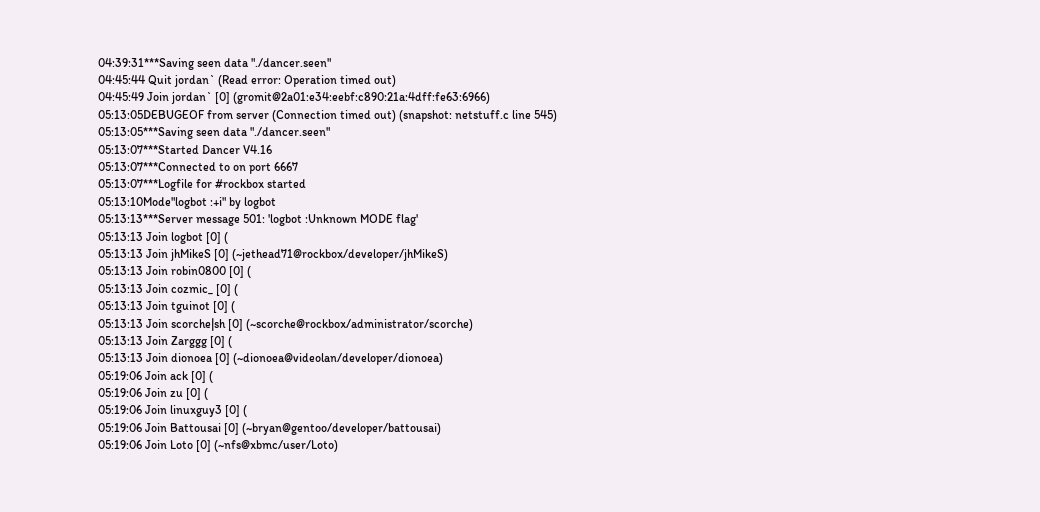04:39:31***Saving seen data "./dancer.seen"
04:45:44 Quit jordan` (Read error: Operation timed out)
04:45:49 Join jordan` [0] (gromit@2a01:e34:eebf:c890:21a:4dff:fe63:6966)
05:13:05DEBUGEOF from server (Connection timed out) (snapshot: netstuff.c line 545)
05:13:05***Saving seen data "./dancer.seen"
05:13:07***Started Dancer V4.16
05:13:07***Connected to on port 6667
05:13:07***Logfile for #rockbox started
05:13:10Mode"logbot :+i" by logbot
05:13:13***Server message 501: 'logbot :Unknown MODE flag'
05:13:13 Join logbot [0] (
05:13:13 Join jhMikeS [0] (~jethead71@rockbox/developer/jhMikeS)
05:13:13 Join robin0800 [0] (
05:13:13 Join cozmic_ [0] (
05:13:13 Join tguinot [0] (
05:13:13 Join scorche|sh [0] (~scorche@rockbox/administrator/scorche)
05:13:13 Join Zarggg [0] (
05:13:13 Join dionoea [0] (~dionoea@videolan/developer/dionoea)
05:19:06 Join ack [0] (
05:19:06 Join zu [0] (
05:19:06 Join linuxguy3 [0] (
05:19:06 Join Battousai [0] (~bryan@gentoo/developer/battousai)
05:19:06 Join Loto [0] (~nfs@xbmc/user/Loto)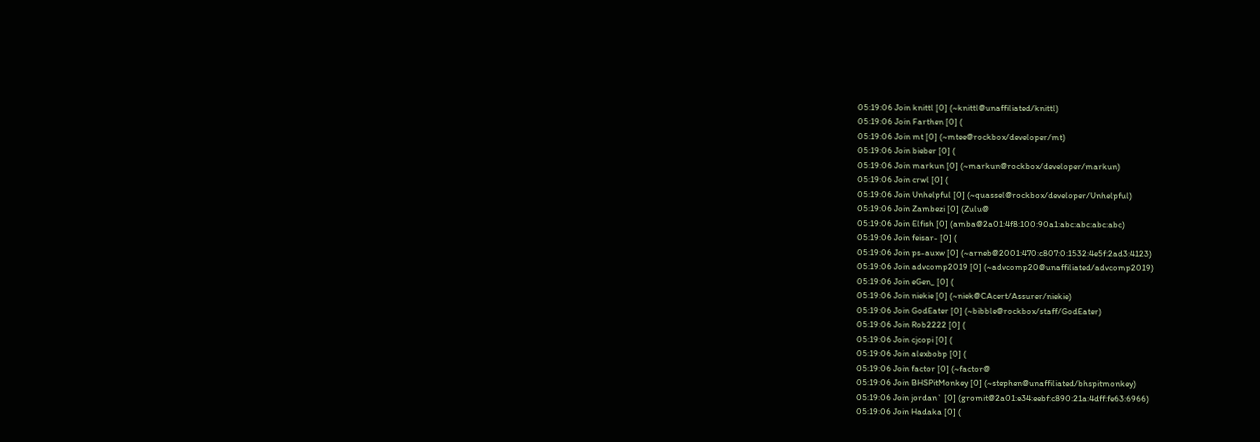05:19:06 Join knittl [0] (~knittl@unaffiliated/knittl)
05:19:06 Join Farthen [0] (
05:19:06 Join mt [0] (~mtee@rockbox/developer/mt)
05:19:06 Join bieber [0] (
05:19:06 Join markun [0] (~markun@rockbox/developer/markun)
05:19:06 Join crwl [0] (
05:19:06 Join Unhelpful [0] (~quassel@rockbox/developer/Unhelpful)
05:19:06 Join Zambezi [0] (Zulu@
05:19:06 Join Elfish [0] (amba@2a01:4f8:100:90a1:abc:abc:abc:abc)
05:19:06 Join feisar- [0] (
05:19:06 Join ps-auxw [0] (~arneb@2001:470:c807:0:1532:4e5f:2ad3:4123)
05:19:06 Join advcomp2019 [0] (~advcomp20@unaffiliated/advcomp2019)
05:19:06 Join eGen_ [0] (
05:19:06 Join niekie [0] (~niek@CAcert/Assurer/niekie)
05:19:06 Join GodEater [0] (~bibble@rockbox/staff/GodEater)
05:19:06 Join Rob2222 [0] (
05:19:06 Join cjcopi [0] (
05:19:06 Join alexbobp [0] (
05:19:06 Join factor [0] (~factor@
05:19:06 Join BHSPitMonkey [0] (~stephen@unaffiliated/bhspitmonkey)
05:19:06 Join jordan` [0] (gromit@2a01:e34:eebf:c890:21a:4dff:fe63:6966)
05:19:06 Join Hadaka [0] (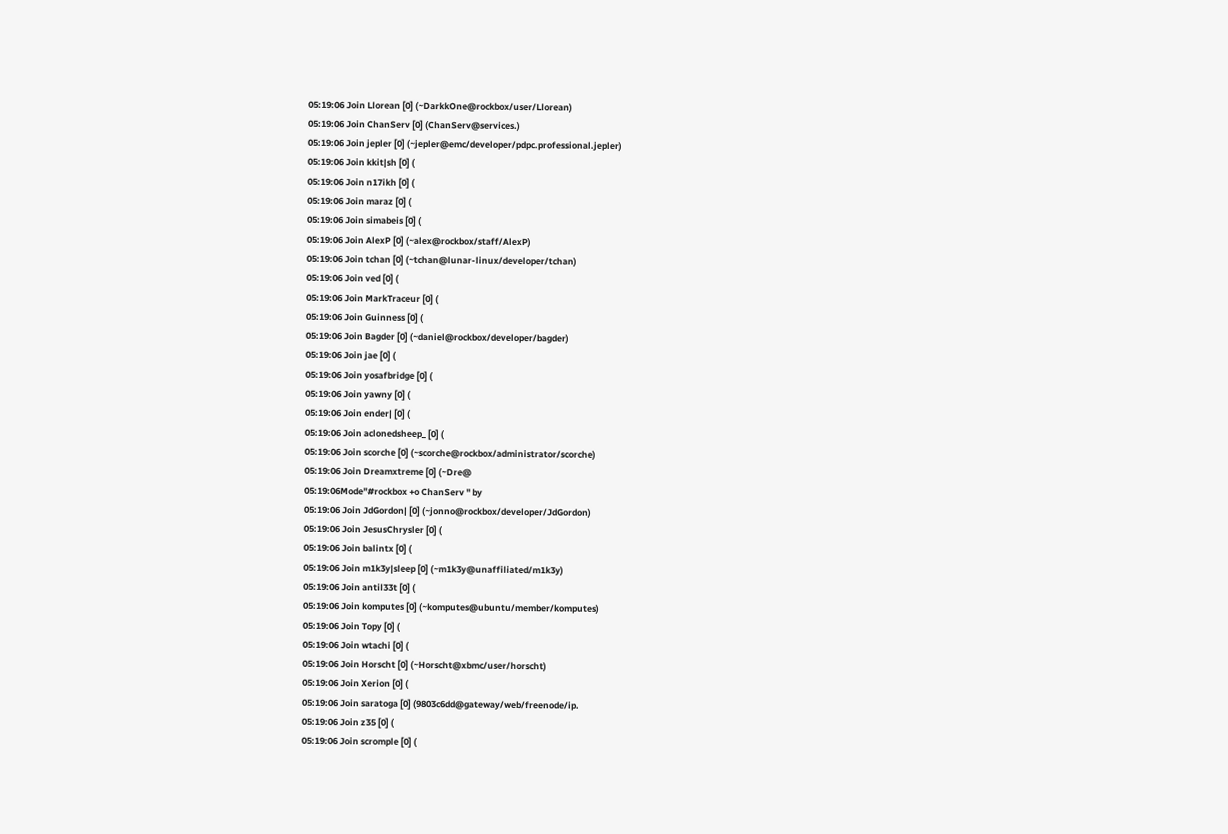05:19:06 Join Llorean [0] (~DarkkOne@rockbox/user/Llorean)
05:19:06 Join ChanServ [0] (ChanServ@services.)
05:19:06 Join jepler [0] (~jepler@emc/developer/pdpc.professional.jepler)
05:19:06 Join kkit|sh [0] (
05:19:06 Join n17ikh [0] (
05:19:06 Join maraz [0] (
05:19:06 Join simabeis [0] (
05:19:06 Join AlexP [0] (~alex@rockbox/staff/AlexP)
05:19:06 Join tchan [0] (~tchan@lunar-linux/developer/tchan)
05:19:06 Join ved [0] (
05:19:06 Join MarkTraceur [0] (
05:19:06 Join Guinness [0] (
05:19:06 Join Bagder [0] (~daniel@rockbox/developer/bagder)
05:19:06 Join jae [0] (
05:19:06 Join yosafbridge [0] (
05:19:06 Join yawny [0] (
05:19:06 Join ender| [0] (
05:19:06 Join aclonedsheep_ [0] (
05:19:06 Join scorche [0] (~scorche@rockbox/administrator/scorche)
05:19:06 Join Dreamxtreme [0] (~Dre@
05:19:06Mode"#rockbox +o ChanServ " by
05:19:06 Join JdGordon| [0] (~jonno@rockbox/developer/JdGordon)
05:19:06 Join JesusChrysler [0] (
05:19:06 Join balintx [0] (
05:19:06 Join m1k3y|sleep [0] (~m1k3y@unaffiliated/m1k3y)
05:19:06 Join antil33t [0] (
05:19:06 Join komputes [0] (~komputes@ubuntu/member/komputes)
05:19:06 Join Topy [0] (
05:19:06 Join wtachi [0] (
05:19:06 Join Horscht [0] (~Horscht@xbmc/user/horscht)
05:19:06 Join Xerion [0] (
05:19:06 Join saratoga [0] (9803c6dd@gateway/web/freenode/ip.
05:19:06 Join z35 [0] (
05:19:06 Join scromple [0] (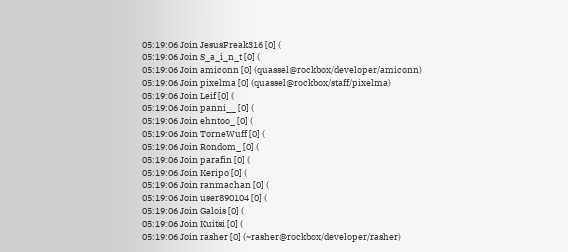05:19:06 Join JesusFreak316 [0] (
05:19:06 Join S_a_i_n_t [0] (
05:19:06 Join amiconn [0] (quassel@rockbox/developer/amiconn)
05:19:06 Join pixelma [0] (quassel@rockbox/staff/pixelma)
05:19:06 Join Leif [0] (
05:19:06 Join panni__ [0] (
05:19:06 Join ehntoo_ [0] (
05:19:06 Join TorneWuff [0] (
05:19:06 Join Rondom_ [0] (
05:19:06 Join parafin [0] (
05:19:06 Join Keripo [0] (
05:19:06 Join ranmachan [0] (
05:19:06 Join user890104 [0] (
05:19:06 Join Galois [0] (
05:19:06 Join Kuitsi [0] (
05:19:06 Join rasher [0] (~rasher@rockbox/developer/rasher)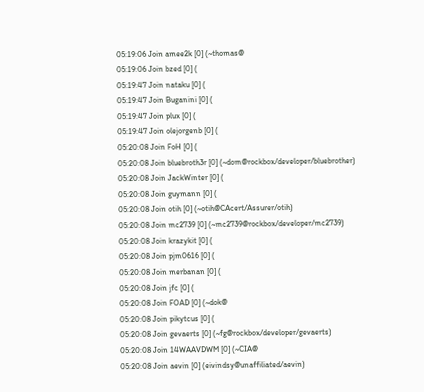05:19:06 Join amee2k [0] (~thomas@
05:19:06 Join bzed [0] (
05:19:47 Join nataku [0] (
05:19:47 Join Buganini [0] (
05:19:47 Join plux [0] (
05:19:47 Join olejorgenb [0] (
05:20:08 Join FoH [0] (
05:20:08 Join bluebroth3r [0] (~dom@rockbox/developer/bluebrother)
05:20:08 Join JackWinter [0] (
05:20:08 Join guymann [0] (
05:20:08 Join otih [0] (~otih@CAcert/Assurer/otih)
05:20:08 Join mc2739 [0] (~mc2739@rockbox/developer/mc2739)
05:20:08 Join krazykit [0] (
05:20:08 Join pjm0616 [0] (
05:20:08 Join merbanan [0] (
05:20:08 Join jfc [0] (
05:20:08 Join FOAD [0] (~dok@
05:20:08 Join pikytcus [0] (
05:20:08 Join gevaerts [0] (~fg@rockbox/developer/gevaerts)
05:20:08 Join 14WAAVDWM [0] (~CIA@
05:20:08 Join aevin [0] (eivindsy@unaffiliated/aevin)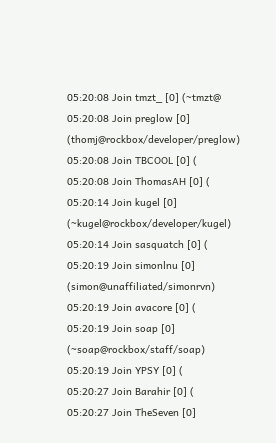05:20:08 Join tmzt_ [0] (~tmzt@
05:20:08 Join preglow [0] (thomj@rockbox/developer/preglow)
05:20:08 Join TBCOOL [0] (
05:20:08 Join ThomasAH [0] (
05:20:14 Join kugel [0] (~kugel@rockbox/developer/kugel)
05:20:14 Join sasquatch [0] (
05:20:19 Join simonlnu [0] (simon@unaffiliated/simonrvn)
05:20:19 Join avacore [0] (
05:20:19 Join soap [0] (~soap@rockbox/staff/soap)
05:20:19 Join YPSY [0] (
05:20:27 Join Barahir [0] (
05:20:27 Join TheSeven [0]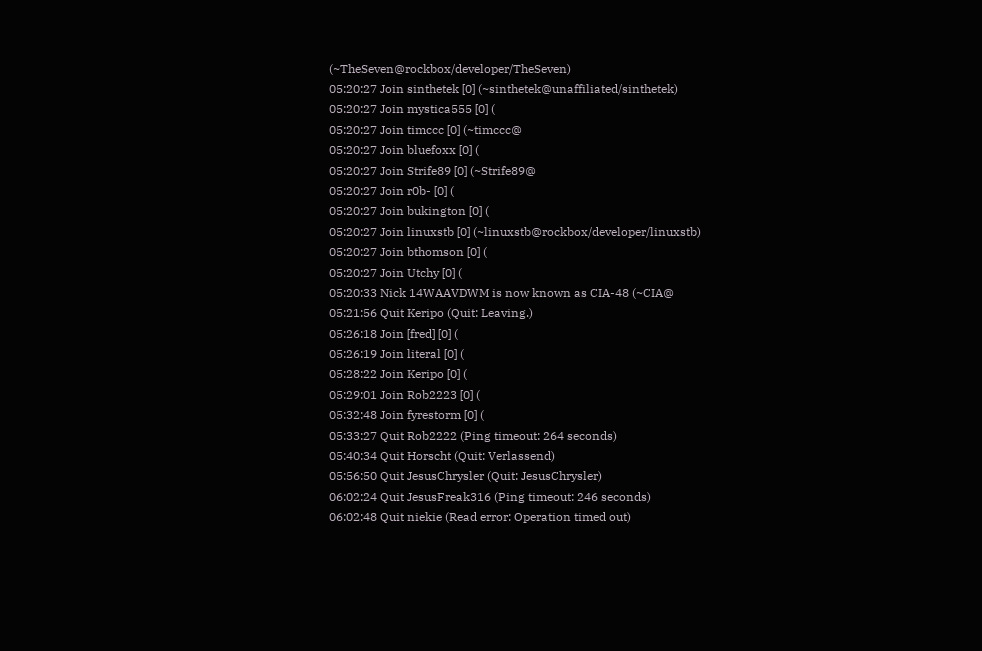(~TheSeven@rockbox/developer/TheSeven)
05:20:27 Join sinthetek [0] (~sinthetek@unaffiliated/sinthetek)
05:20:27 Join mystica555 [0] (
05:20:27 Join timccc [0] (~timccc@
05:20:27 Join bluefoxx [0] (
05:20:27 Join Strife89 [0] (~Strife89@
05:20:27 Join r0b- [0] (
05:20:27 Join bukington [0] (
05:20:27 Join linuxstb [0] (~linuxstb@rockbox/developer/linuxstb)
05:20:27 Join bthomson [0] (
05:20:27 Join Utchy [0] (
05:20:33 Nick 14WAAVDWM is now known as CIA-48 (~CIA@
05:21:56 Quit Keripo (Quit: Leaving.)
05:26:18 Join [fred] [0] (
05:26:19 Join literal [0] (
05:28:22 Join Keripo [0] (
05:29:01 Join Rob2223 [0] (
05:32:48 Join fyrestorm [0] (
05:33:27 Quit Rob2222 (Ping timeout: 264 seconds)
05:40:34 Quit Horscht (Quit: Verlassend)
05:56:50 Quit JesusChrysler (Quit: JesusChrysler)
06:02:24 Quit JesusFreak316 (Ping timeout: 246 seconds)
06:02:48 Quit niekie (Read error: Operation timed out)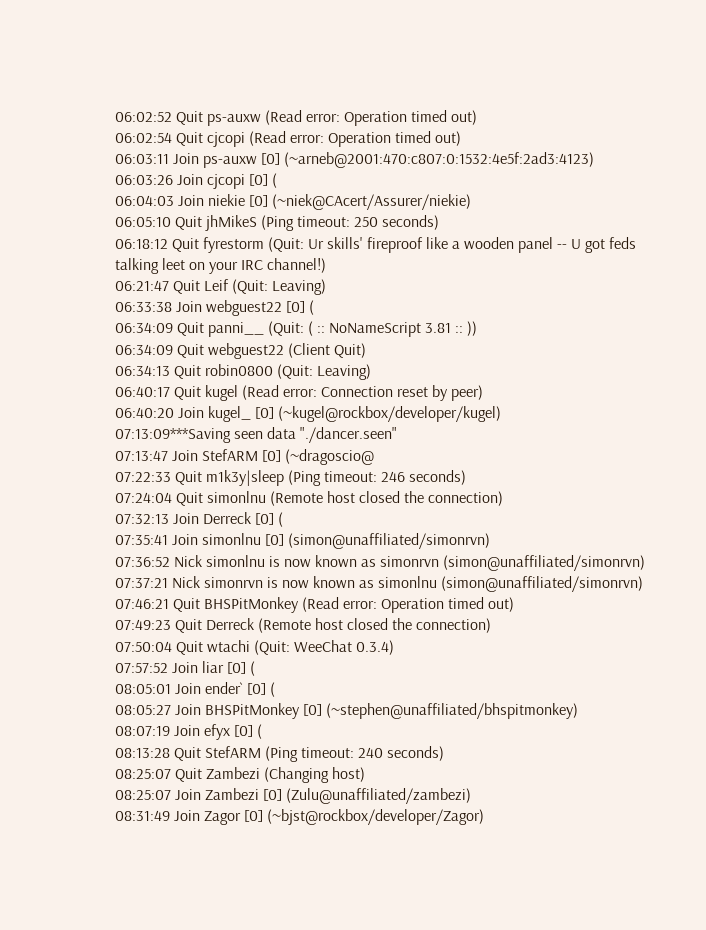06:02:52 Quit ps-auxw (Read error: Operation timed out)
06:02:54 Quit cjcopi (Read error: Operation timed out)
06:03:11 Join ps-auxw [0] (~arneb@2001:470:c807:0:1532:4e5f:2ad3:4123)
06:03:26 Join cjcopi [0] (
06:04:03 Join niekie [0] (~niek@CAcert/Assurer/niekie)
06:05:10 Quit jhMikeS (Ping timeout: 250 seconds)
06:18:12 Quit fyrestorm (Quit: Ur skills' fireproof like a wooden panel -- U got feds talking leet on your IRC channel!)
06:21:47 Quit Leif (Quit: Leaving)
06:33:38 Join webguest22 [0] (
06:34:09 Quit panni__ (Quit: ( :: NoNameScript 3.81 :: ))
06:34:09 Quit webguest22 (Client Quit)
06:34:13 Quit robin0800 (Quit: Leaving)
06:40:17 Quit kugel (Read error: Connection reset by peer)
06:40:20 Join kugel_ [0] (~kugel@rockbox/developer/kugel)
07:13:09***Saving seen data "./dancer.seen"
07:13:47 Join StefARM [0] (~dragoscio@
07:22:33 Quit m1k3y|sleep (Ping timeout: 246 seconds)
07:24:04 Quit simonlnu (Remote host closed the connection)
07:32:13 Join Derreck [0] (
07:35:41 Join simonlnu [0] (simon@unaffiliated/simonrvn)
07:36:52 Nick simonlnu is now known as simonrvn (simon@unaffiliated/simonrvn)
07:37:21 Nick simonrvn is now known as simonlnu (simon@unaffiliated/simonrvn)
07:46:21 Quit BHSPitMonkey (Read error: Operation timed out)
07:49:23 Quit Derreck (Remote host closed the connection)
07:50:04 Quit wtachi (Quit: WeeChat 0.3.4)
07:57:52 Join liar [0] (
08:05:01 Join ender` [0] (
08:05:27 Join BHSPitMonkey [0] (~stephen@unaffiliated/bhspitmonkey)
08:07:19 Join efyx [0] (
08:13:28 Quit StefARM (Ping timeout: 240 seconds)
08:25:07 Quit Zambezi (Changing host)
08:25:07 Join Zambezi [0] (Zulu@unaffiliated/zambezi)
08:31:49 Join Zagor [0] (~bjst@rockbox/developer/Zagor)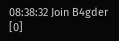08:38:32 Join B4gder [0]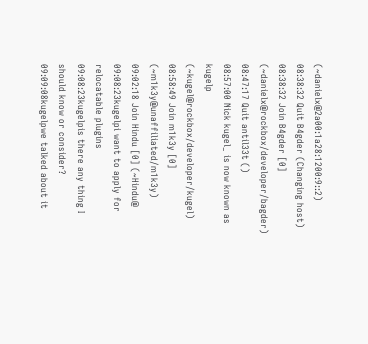(~danielx@2a00:1a28:1200:9::2)
08:38:32 Quit B4gder (Changing host)
08:38:32 Join B4gder [0] (~danielx@rockbox/developer/bagder)
08:47:17 Quit antil33t ()
08:57:00 Nick kugel_ is now known as kugelp (~kugel@rockbox/developer/kugel)
08:58:49 Join m1k3y [0] (~m1k3y@unaffiliated/m1k3y)
09:02:18 Join Hindu [0] (~Hindu@
09:08:23kugelpi want to apply for relocatable plugins
09:08:23kugelpis there any thing I should know or consider?
09:09:08kugelpwe talked about it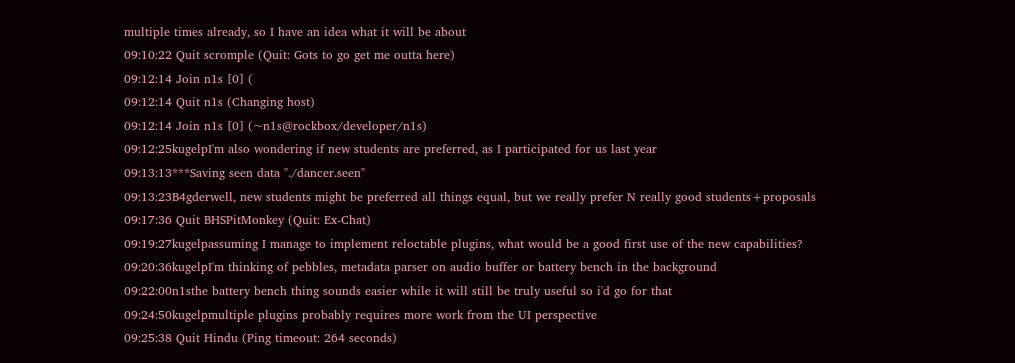multiple times already, so I have an idea what it will be about
09:10:22 Quit scromple (Quit: Gots to go get me outta here)
09:12:14 Join n1s [0] (
09:12:14 Quit n1s (Changing host)
09:12:14 Join n1s [0] (~n1s@rockbox/developer/n1s)
09:12:25kugelpI'm also wondering if new students are preferred, as I participated for us last year
09:13:13***Saving seen data "./dancer.seen"
09:13:23B4gderwell, new students might be preferred all things equal, but we really prefer N really good students+proposals
09:17:36 Quit BHSPitMonkey (Quit: Ex-Chat)
09:19:27kugelpassuming I manage to implement reloctable plugins, what would be a good first use of the new capabilities?
09:20:36kugelpI'm thinking of pebbles, metadata parser on audio buffer or battery bench in the background
09:22:00n1sthe battery bench thing sounds easier while it will still be truly useful so i'd go for that
09:24:50kugelpmultiple plugins probably requires more work from the UI perspective
09:25:38 Quit Hindu (Ping timeout: 264 seconds)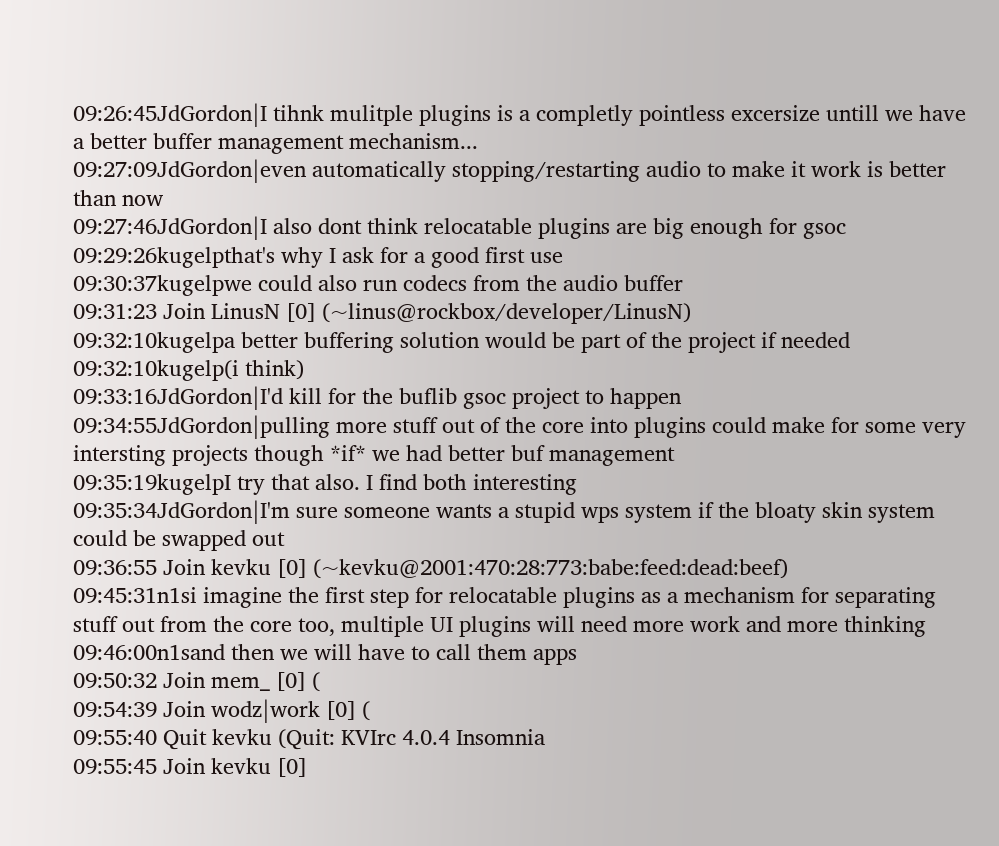09:26:45JdGordon|I tihnk mulitple plugins is a completly pointless excersize untill we have a better buffer management mechanism...
09:27:09JdGordon|even automatically stopping/restarting audio to make it work is better than now
09:27:46JdGordon|I also dont think relocatable plugins are big enough for gsoc
09:29:26kugelpthat's why I ask for a good first use
09:30:37kugelpwe could also run codecs from the audio buffer
09:31:23 Join LinusN [0] (~linus@rockbox/developer/LinusN)
09:32:10kugelpa better buffering solution would be part of the project if needed
09:32:10kugelp(i think)
09:33:16JdGordon|I'd kill for the buflib gsoc project to happen
09:34:55JdGordon|pulling more stuff out of the core into plugins could make for some very intersting projects though *if* we had better buf management
09:35:19kugelpI try that also. I find both interesting
09:35:34JdGordon|I'm sure someone wants a stupid wps system if the bloaty skin system could be swapped out
09:36:55 Join kevku [0] (~kevku@2001:470:28:773:babe:feed:dead:beef)
09:45:31n1si imagine the first step for relocatable plugins as a mechanism for separating stuff out from the core too, multiple UI plugins will need more work and more thinking
09:46:00n1sand then we will have to call them apps
09:50:32 Join mem_ [0] (
09:54:39 Join wodz|work [0] (
09:55:40 Quit kevku (Quit: KVIrc 4.0.4 Insomnia
09:55:45 Join kevku [0]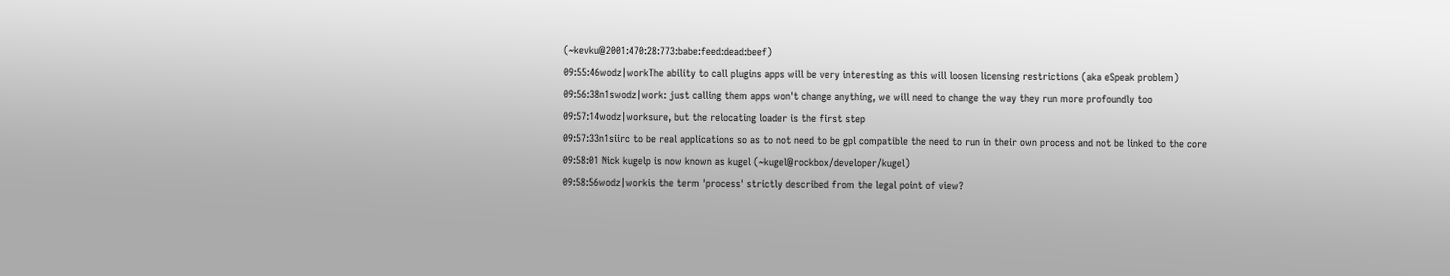(~kevku@2001:470:28:773:babe:feed:dead:beef)
09:55:46wodz|workThe ability to call plugins apps will be very interesting as this will loosen licensing restrictions (aka eSpeak problem)
09:56:38n1swodz|work: just calling them apps won't change anything, we will need to change the way they run more profoundly too
09:57:14wodz|worksure, but the relocating loader is the first step
09:57:33n1siirc to be real applications so as to not need to be gpl compatible the need to run in their own process and not be linked to the core
09:58:01 Nick kugelp is now known as kugel (~kugel@rockbox/developer/kugel)
09:58:56wodz|workis the term 'process' strictly described from the legal point of view?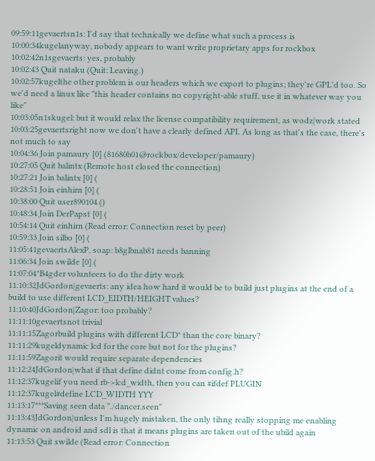09:59:11gevaertsn1s: I'd say that technically we define what such a process is
10:00:34kugelanyway, nobody appears to want write proprietary apps for rockbox
10:02:42n1sgevaerts: yes, probably
10:02:43 Quit nataku (Quit: Leaving.)
10:02:57kugelthe other problem is our headers which we export to plugins; they're GPL'd too. So we'd need a linux like "this header contains no copyright-able stuff, use it in whatever way you like"
10:03:05n1skugel: but it would relax the license compatibility requirement, as wodz|work stated
10:03:25gevaertsright now we don't have a clearly defined API. As long as that's the case, there's not much to say
10:04:36 Join pamaury [0] (81680b01@rockbox/developer/pamaury)
10:27:05 Quit balintx (Remote host closed the connection)
10:27:21 Join balintx [0] (
10:28:51 Join einhirn [0] (
10:38:00 Quit user890104 ()
10:48:34 Join DerPapst [0] (
10:54:14 Quit einhirn (Read error: Connection reset by peer)
10:59:33 Join silbo [0] (
11:05:41gevaertsAlexP, soap: b8glbnab81 needs banning
11:06:34 Join swilde [0] (
11:07:04*B4gder volunteers to do the dirty work
11:10:32JdGordon|gevaerts: any idea how hard it would be to build just plugins at the end of a build to use different LCD_EIDTH/HEIGHT values?
11:10:40JdGordon|Zagor: too probably?
11:11:10gevaertsnot trivial
11:11:15Zagorbuild plugins with different LCD* than the core binary?
11:11:29kugeldynamic lcd for the core but not for the plugins?
11:11:59Zagorit would require separate dependencies
11:12:24JdGordon|what if that define didnt come from config.h?
11:12:37kugelif you need rb->lcd_width, then you can #ifdef PLUGIN
11:12:37kugel#define LCD_WIDTH YYY
11:13:17***Saving seen data "./dancer.seen"
11:13:43JdGordon|unless I'm hugely mistaken, the only tihng really stopping me enabling dynamic on android and sdl is that it means plugins are taken out of the ubild again
11:13:53 Quit swilde (Read error: Connection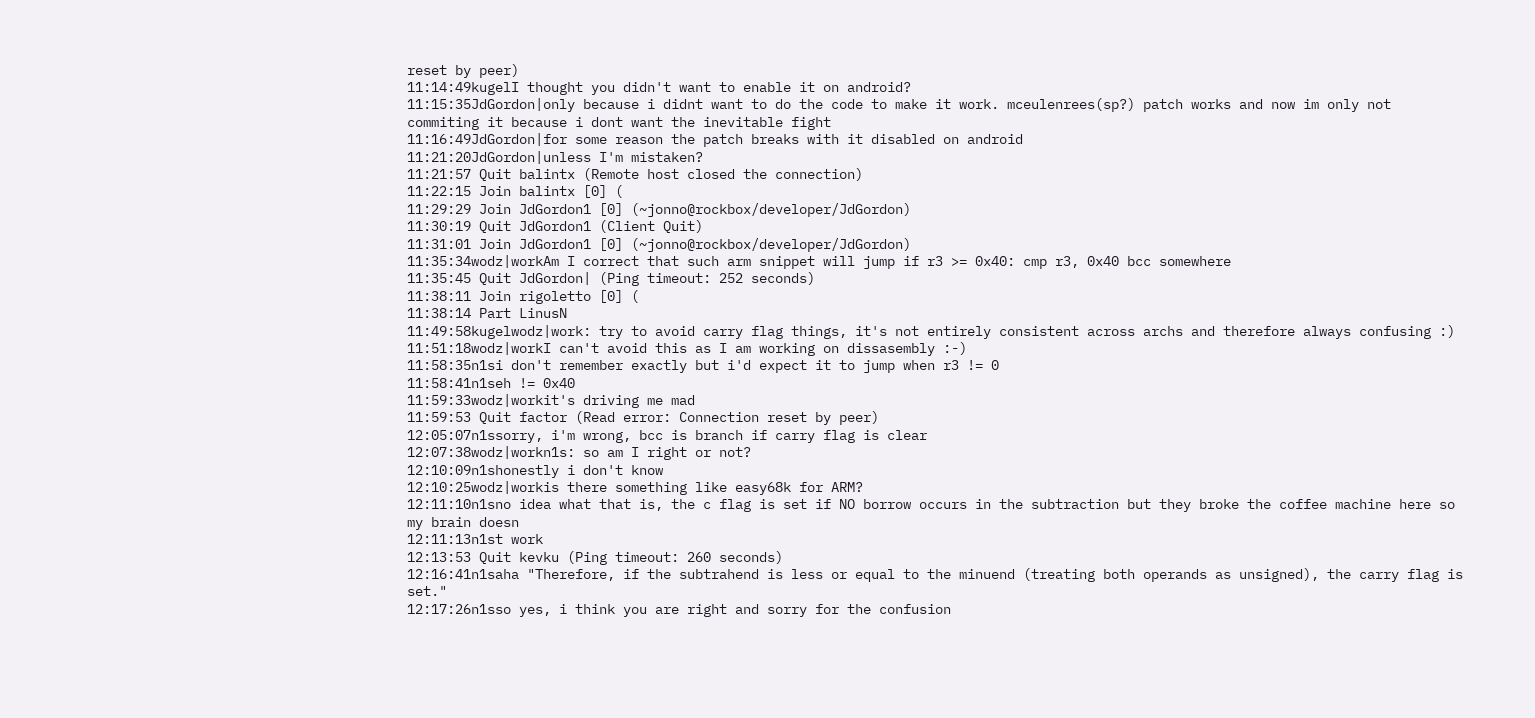reset by peer)
11:14:49kugelI thought you didn't want to enable it on android?
11:15:35JdGordon|only because i didnt want to do the code to make it work. mceulenrees(sp?) patch works and now im only not commiting it because i dont want the inevitable fight
11:16:49JdGordon|for some reason the patch breaks with it disabled on android
11:21:20JdGordon|unless I'm mistaken?
11:21:57 Quit balintx (Remote host closed the connection)
11:22:15 Join balintx [0] (
11:29:29 Join JdGordon1 [0] (~jonno@rockbox/developer/JdGordon)
11:30:19 Quit JdGordon1 (Client Quit)
11:31:01 Join JdGordon1 [0] (~jonno@rockbox/developer/JdGordon)
11:35:34wodz|workAm I correct that such arm snippet will jump if r3 >= 0x40: cmp r3, 0x40 bcc somewhere
11:35:45 Quit JdGordon| (Ping timeout: 252 seconds)
11:38:11 Join rigoletto [0] (
11:38:14 Part LinusN
11:49:58kugelwodz|work: try to avoid carry flag things, it's not entirely consistent across archs and therefore always confusing :)
11:51:18wodz|workI can't avoid this as I am working on dissasembly :-)
11:58:35n1si don't remember exactly but i'd expect it to jump when r3 != 0
11:58:41n1seh != 0x40
11:59:33wodz|workit's driving me mad
11:59:53 Quit factor (Read error: Connection reset by peer)
12:05:07n1ssorry, i'm wrong, bcc is branch if carry flag is clear
12:07:38wodz|workn1s: so am I right or not?
12:10:09n1shonestly i don't know
12:10:25wodz|workis there something like easy68k for ARM?
12:11:10n1sno idea what that is, the c flag is set if NO borrow occurs in the subtraction but they broke the coffee machine here so my brain doesn
12:11:13n1st work
12:13:53 Quit kevku (Ping timeout: 260 seconds)
12:16:41n1saha "Therefore, if the subtrahend is less or equal to the minuend (treating both operands as unsigned), the carry flag is set."
12:17:26n1sso yes, i think you are right and sorry for the confusion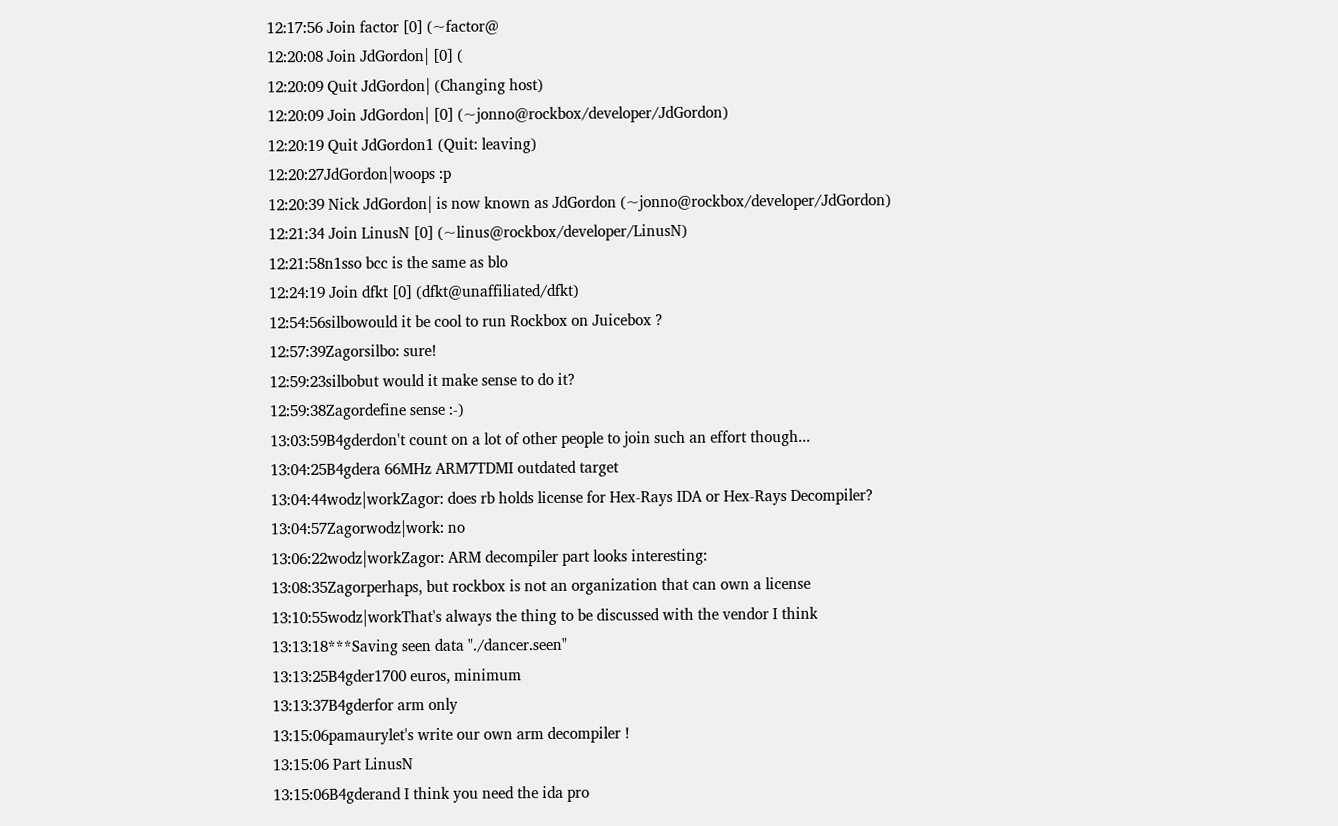12:17:56 Join factor [0] (~factor@
12:20:08 Join JdGordon| [0] (
12:20:09 Quit JdGordon| (Changing host)
12:20:09 Join JdGordon| [0] (~jonno@rockbox/developer/JdGordon)
12:20:19 Quit JdGordon1 (Quit: leaving)
12:20:27JdGordon|woops :p
12:20:39 Nick JdGordon| is now known as JdGordon (~jonno@rockbox/developer/JdGordon)
12:21:34 Join LinusN [0] (~linus@rockbox/developer/LinusN)
12:21:58n1sso bcc is the same as blo
12:24:19 Join dfkt [0] (dfkt@unaffiliated/dfkt)
12:54:56silbowould it be cool to run Rockbox on Juicebox ?
12:57:39Zagorsilbo: sure!
12:59:23silbobut would it make sense to do it?
12:59:38Zagordefine sense :-)
13:03:59B4gderdon't count on a lot of other people to join such an effort though...
13:04:25B4gdera 66MHz ARM7TDMI outdated target
13:04:44wodz|workZagor: does rb holds license for Hex-Rays IDA or Hex-Rays Decompiler?
13:04:57Zagorwodz|work: no
13:06:22wodz|workZagor: ARM decompiler part looks interesting:
13:08:35Zagorperhaps, but rockbox is not an organization that can own a license
13:10:55wodz|workThat's always the thing to be discussed with the vendor I think
13:13:18***Saving seen data "./dancer.seen"
13:13:25B4gder1700 euros, minimum
13:13:37B4gderfor arm only
13:15:06pamaurylet's write our own arm decompiler !
13:15:06 Part LinusN
13:15:06B4gderand I think you need the ida pro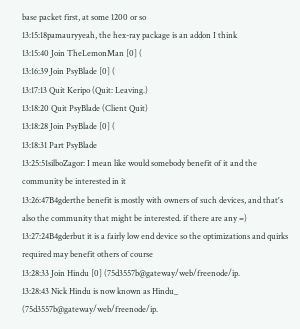base packet first, at some 1200 or so
13:15:18pamauryyeah, the hex-ray package is an addon I think
13:15:40 Join TheLemonMan [0] (
13:16:39 Join PsyBlade [0] (
13:17:13 Quit Keripo (Quit: Leaving.)
13:18:20 Quit PsyBlade (Client Quit)
13:18:28 Join PsyBlade [0] (
13:18:31 Part PsyBlade
13:25:51silboZagor: I mean like would somebody benefit of it and the community be interested in it
13:26:47B4gderthe benefit is mostly with owners of such devices, and that's also the community that might be interested. if there are any =)
13:27:24B4gderbut it is a fairly low end device so the optimizations and quirks required may benefit others of course
13:28:33 Join Hindu [0] (75d3557b@gateway/web/freenode/ip.
13:28:43 Nick Hindu is now known as Hindu_ (75d3557b@gateway/web/freenode/ip.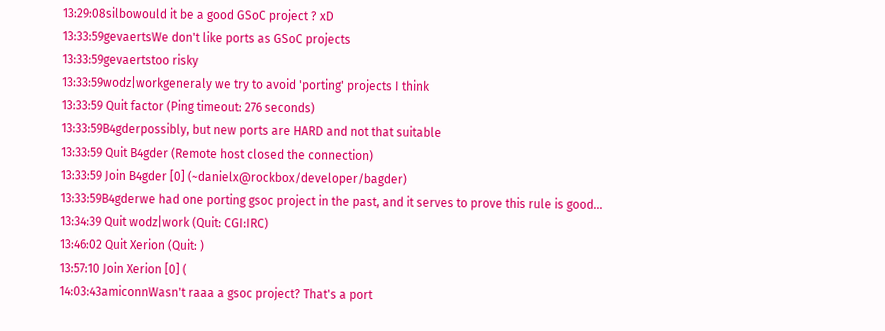13:29:08silbowould it be a good GSoC project ? xD
13:33:59gevaertsWe don't like ports as GSoC projects
13:33:59gevaertstoo risky
13:33:59wodz|workgeneraly we try to avoid 'porting' projects I think
13:33:59 Quit factor (Ping timeout: 276 seconds)
13:33:59B4gderpossibly, but new ports are HARD and not that suitable
13:33:59 Quit B4gder (Remote host closed the connection)
13:33:59 Join B4gder [0] (~danielx@rockbox/developer/bagder)
13:33:59B4gderwe had one porting gsoc project in the past, and it serves to prove this rule is good...
13:34:39 Quit wodz|work (Quit: CGI:IRC)
13:46:02 Quit Xerion (Quit: )
13:57:10 Join Xerion [0] (
14:03:43amiconnWasn't raaa a gsoc project? That's a port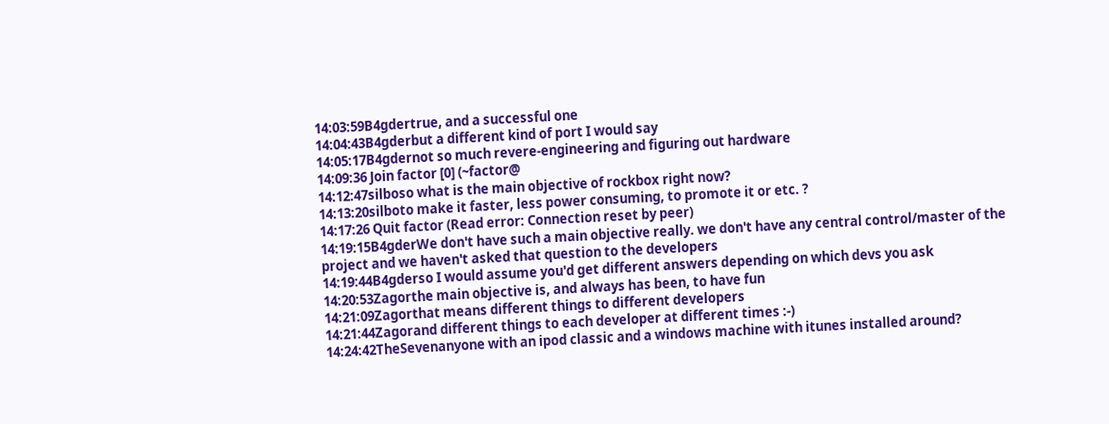14:03:59B4gdertrue, and a successful one
14:04:43B4gderbut a different kind of port I would say
14:05:17B4gdernot so much revere-engineering and figuring out hardware
14:09:36 Join factor [0] (~factor@
14:12:47silboso what is the main objective of rockbox right now?
14:13:20silboto make it faster, less power consuming, to promote it or etc. ?
14:17:26 Quit factor (Read error: Connection reset by peer)
14:19:15B4gderWe don't have such a main objective really. we don't have any central control/master of the project and we haven't asked that question to the developers
14:19:44B4gderso I would assume you'd get different answers depending on which devs you ask
14:20:53Zagorthe main objective is, and always has been, to have fun
14:21:09Zagorthat means different things to different developers
14:21:44Zagorand different things to each developer at different times :-)
14:24:42TheSevenanyone with an ipod classic and a windows machine with itunes installed around?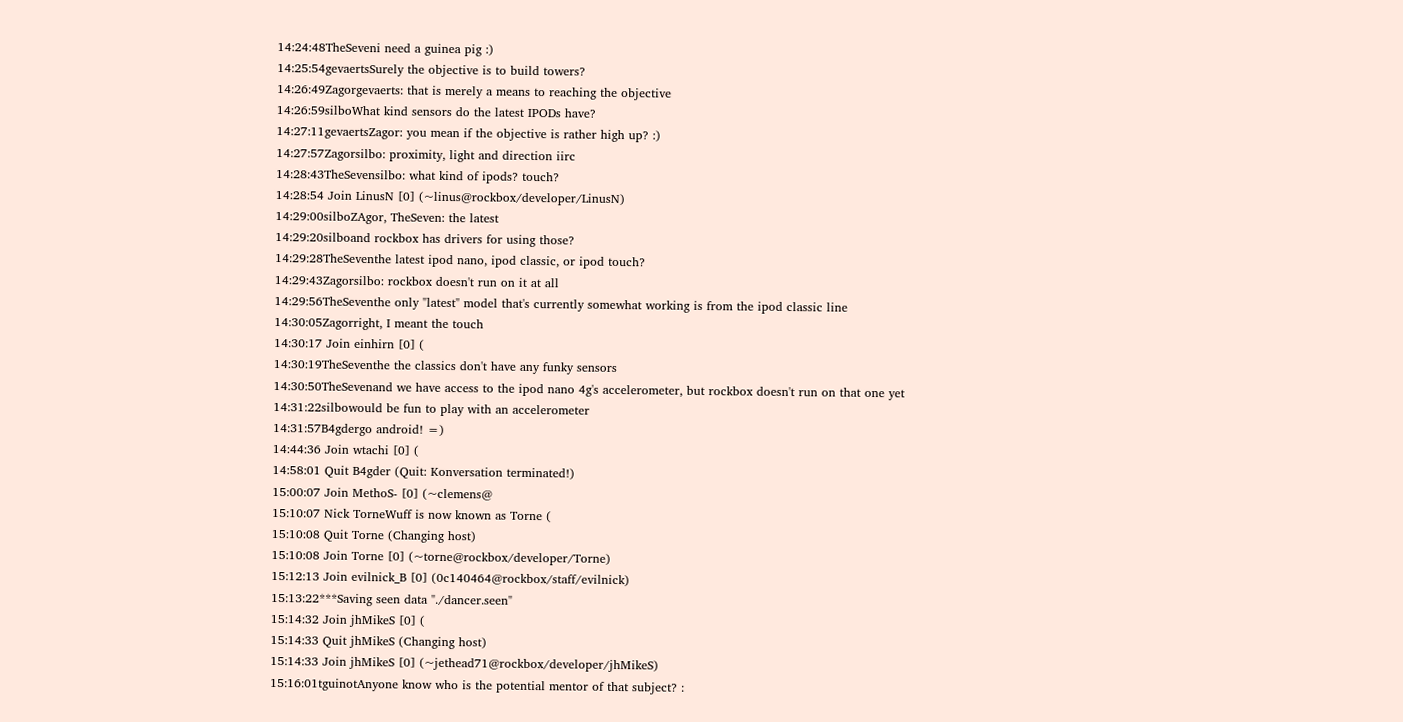14:24:48TheSeveni need a guinea pig :)
14:25:54gevaertsSurely the objective is to build towers?
14:26:49Zagorgevaerts: that is merely a means to reaching the objective
14:26:59silboWhat kind sensors do the latest IPODs have?
14:27:11gevaertsZagor: you mean if the objective is rather high up? :)
14:27:57Zagorsilbo: proximity, light and direction iirc
14:28:43TheSevensilbo: what kind of ipods? touch?
14:28:54 Join LinusN [0] (~linus@rockbox/developer/LinusN)
14:29:00silboZAgor, TheSeven: the latest
14:29:20silboand rockbox has drivers for using those?
14:29:28TheSeventhe latest ipod nano, ipod classic, or ipod touch?
14:29:43Zagorsilbo: rockbox doesn't run on it at all
14:29:56TheSeventhe only "latest" model that's currently somewhat working is from the ipod classic line
14:30:05Zagorright, I meant the touch
14:30:17 Join einhirn [0] (
14:30:19TheSeventhe the classics don't have any funky sensors
14:30:50TheSevenand we have access to the ipod nano 4g's accelerometer, but rockbox doesn't run on that one yet
14:31:22silbowould be fun to play with an accelerometer
14:31:57B4gdergo android! =)
14:44:36 Join wtachi [0] (
14:58:01 Quit B4gder (Quit: Konversation terminated!)
15:00:07 Join MethoS- [0] (~clemens@
15:10:07 Nick TorneWuff is now known as Torne (
15:10:08 Quit Torne (Changing host)
15:10:08 Join Torne [0] (~torne@rockbox/developer/Torne)
15:12:13 Join evilnick_B [0] (0c140464@rockbox/staff/evilnick)
15:13:22***Saving seen data "./dancer.seen"
15:14:32 Join jhMikeS [0] (
15:14:33 Quit jhMikeS (Changing host)
15:14:33 Join jhMikeS [0] (~jethead71@rockbox/developer/jhMikeS)
15:16:01tguinotAnyone know who is the potential mentor of that subject? :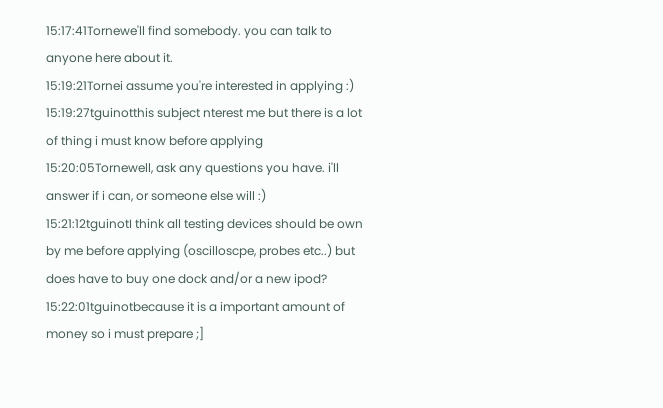15:17:41Tornewe'll find somebody. you can talk to anyone here about it.
15:19:21Tornei assume you're interested in applying :)
15:19:27tguinotthis subject nterest me but there is a lot of thing i must know before applying
15:20:05Tornewell, ask any questions you have. i'll answer if i can, or someone else will :)
15:21:12tguinotI think all testing devices should be own by me before applying (oscilloscpe, probes etc..) but does have to buy one dock and/or a new ipod?
15:22:01tguinotbecause it is a important amount of money so i must prepare ;]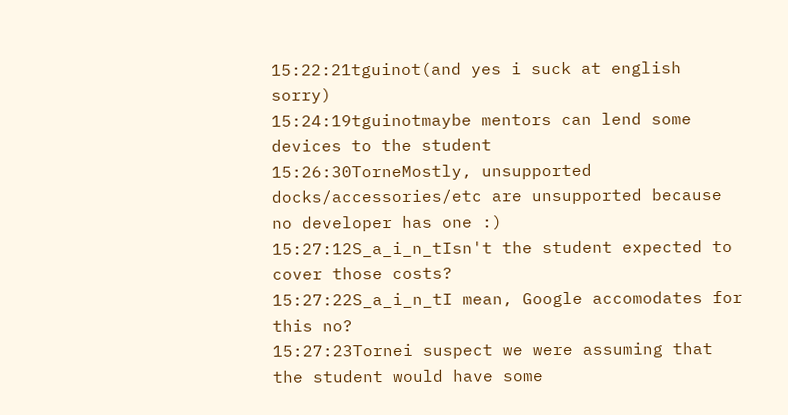15:22:21tguinot(and yes i suck at english sorry)
15:24:19tguinotmaybe mentors can lend some devices to the student
15:26:30TorneMostly, unsupported docks/accessories/etc are unsupported because no developer has one :)
15:27:12S_a_i_n_tIsn't the student expected to cover those costs?
15:27:22S_a_i_n_tI mean, Google accomodates for this no?
15:27:23Tornei suspect we were assuming that the student would have some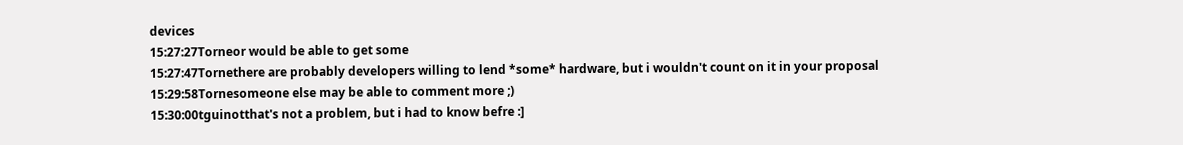devices
15:27:27Torneor would be able to get some
15:27:47Tornethere are probably developers willing to lend *some* hardware, but i wouldn't count on it in your proposal
15:29:58Tornesomeone else may be able to comment more ;)
15:30:00tguinotthat's not a problem, but i had to know befre :]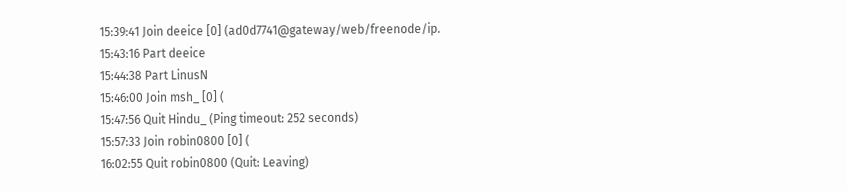15:39:41 Join deeice [0] (ad0d7741@gateway/web/freenode/ip.
15:43:16 Part deeice
15:44:38 Part LinusN
15:46:00 Join msh_ [0] (
15:47:56 Quit Hindu_ (Ping timeout: 252 seconds)
15:57:33 Join robin0800 [0] (
16:02:55 Quit robin0800 (Quit: Leaving)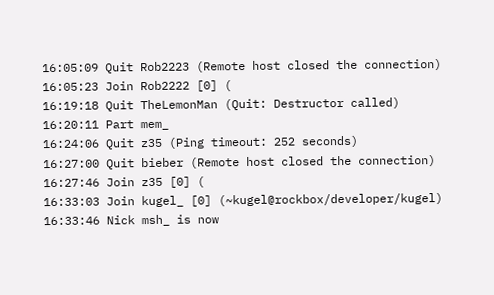16:05:09 Quit Rob2223 (Remote host closed the connection)
16:05:23 Join Rob2222 [0] (
16:19:18 Quit TheLemonMan (Quit: Destructor called)
16:20:11 Part mem_
16:24:06 Quit z35 (Ping timeout: 252 seconds)
16:27:00 Quit bieber (Remote host closed the connection)
16:27:46 Join z35 [0] (
16:33:03 Join kugel_ [0] (~kugel@rockbox/developer/kugel)
16:33:46 Nick msh_ is now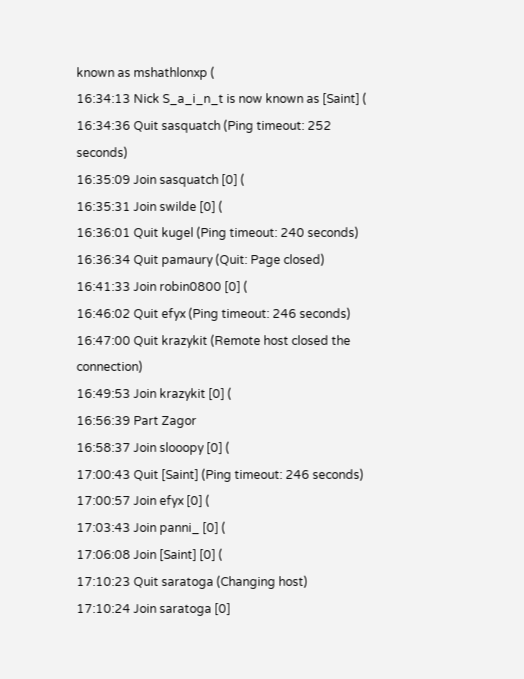known as mshathlonxp (
16:34:13 Nick S_a_i_n_t is now known as [Saint] (
16:34:36 Quit sasquatch (Ping timeout: 252 seconds)
16:35:09 Join sasquatch [0] (
16:35:31 Join swilde [0] (
16:36:01 Quit kugel (Ping timeout: 240 seconds)
16:36:34 Quit pamaury (Quit: Page closed)
16:41:33 Join robin0800 [0] (
16:46:02 Quit efyx (Ping timeout: 246 seconds)
16:47:00 Quit krazykit (Remote host closed the connection)
16:49:53 Join krazykit [0] (
16:56:39 Part Zagor
16:58:37 Join slooopy [0] (
17:00:43 Quit [Saint] (Ping timeout: 246 seconds)
17:00:57 Join efyx [0] (
17:03:43 Join panni_ [0] (
17:06:08 Join [Saint] [0] (
17:10:23 Quit saratoga (Changing host)
17:10:24 Join saratoga [0]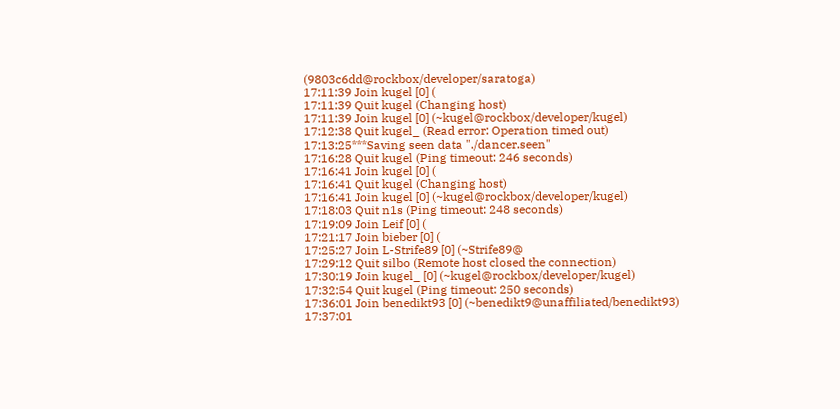(9803c6dd@rockbox/developer/saratoga)
17:11:39 Join kugel [0] (
17:11:39 Quit kugel (Changing host)
17:11:39 Join kugel [0] (~kugel@rockbox/developer/kugel)
17:12:38 Quit kugel_ (Read error: Operation timed out)
17:13:25***Saving seen data "./dancer.seen"
17:16:28 Quit kugel (Ping timeout: 246 seconds)
17:16:41 Join kugel [0] (
17:16:41 Quit kugel (Changing host)
17:16:41 Join kugel [0] (~kugel@rockbox/developer/kugel)
17:18:03 Quit n1s (Ping timeout: 248 seconds)
17:19:09 Join Leif [0] (
17:21:17 Join bieber [0] (
17:25:27 Join L-Strife89 [0] (~Strife89@
17:29:12 Quit silbo (Remote host closed the connection)
17:30:19 Join kugel_ [0] (~kugel@rockbox/developer/kugel)
17:32:54 Quit kugel (Ping timeout: 250 seconds)
17:36:01 Join benedikt93 [0] (~benedikt9@unaffiliated/benedikt93)
17:37:01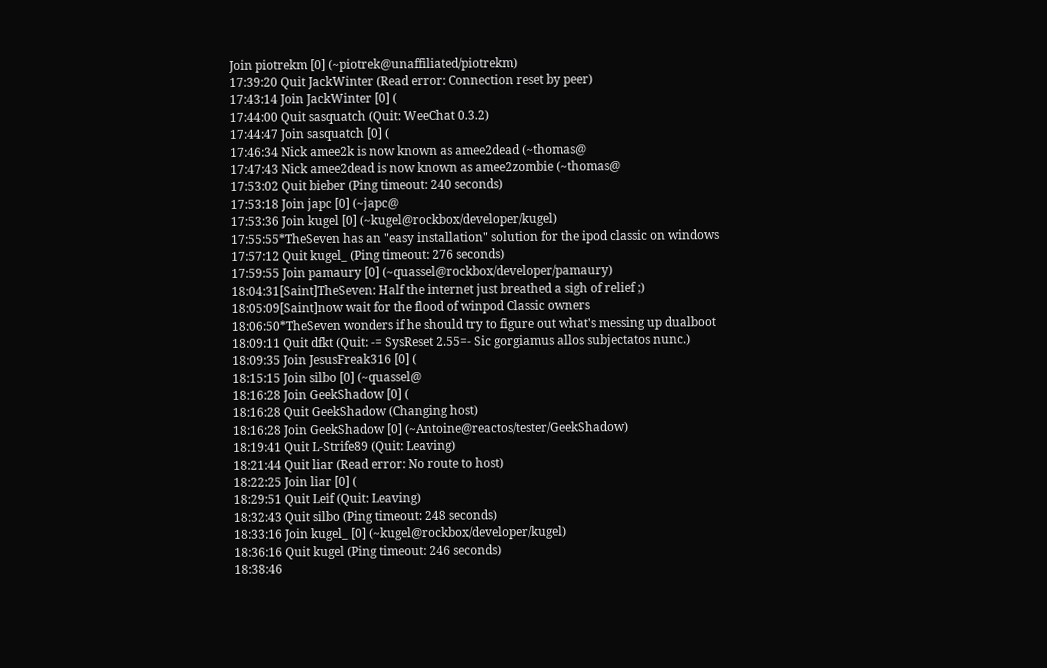Join piotrekm [0] (~piotrek@unaffiliated/piotrekm)
17:39:20 Quit JackWinter (Read error: Connection reset by peer)
17:43:14 Join JackWinter [0] (
17:44:00 Quit sasquatch (Quit: WeeChat 0.3.2)
17:44:47 Join sasquatch [0] (
17:46:34 Nick amee2k is now known as amee2dead (~thomas@
17:47:43 Nick amee2dead is now known as amee2zombie (~thomas@
17:53:02 Quit bieber (Ping timeout: 240 seconds)
17:53:18 Join japc [0] (~japc@
17:53:36 Join kugel [0] (~kugel@rockbox/developer/kugel)
17:55:55*TheSeven has an "easy installation" solution for the ipod classic on windows
17:57:12 Quit kugel_ (Ping timeout: 276 seconds)
17:59:55 Join pamaury [0] (~quassel@rockbox/developer/pamaury)
18:04:31[Saint]TheSeven: Half the internet just breathed a sigh of relief ;)
18:05:09[Saint]now wait for the flood of winpod Classic owners
18:06:50*TheSeven wonders if he should try to figure out what's messing up dualboot
18:09:11 Quit dfkt (Quit: -= SysReset 2.55=- Sic gorgiamus allos subjectatos nunc.)
18:09:35 Join JesusFreak316 [0] (
18:15:15 Join silbo [0] (~quassel@
18:16:28 Join GeekShadow [0] (
18:16:28 Quit GeekShadow (Changing host)
18:16:28 Join GeekShadow [0] (~Antoine@reactos/tester/GeekShadow)
18:19:41 Quit L-Strife89 (Quit: Leaving)
18:21:44 Quit liar (Read error: No route to host)
18:22:25 Join liar [0] (
18:29:51 Quit Leif (Quit: Leaving)
18:32:43 Quit silbo (Ping timeout: 248 seconds)
18:33:16 Join kugel_ [0] (~kugel@rockbox/developer/kugel)
18:36:16 Quit kugel (Ping timeout: 246 seconds)
18:38:46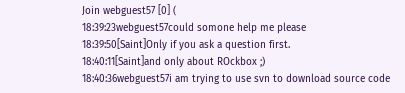Join webguest57 [0] (
18:39:23webguest57could somone help me please
18:39:50[Saint]Only if you ask a question first.
18:40:11[Saint]and only about ROckbox ;)
18:40:36webguest57i am trying to use svn to download source code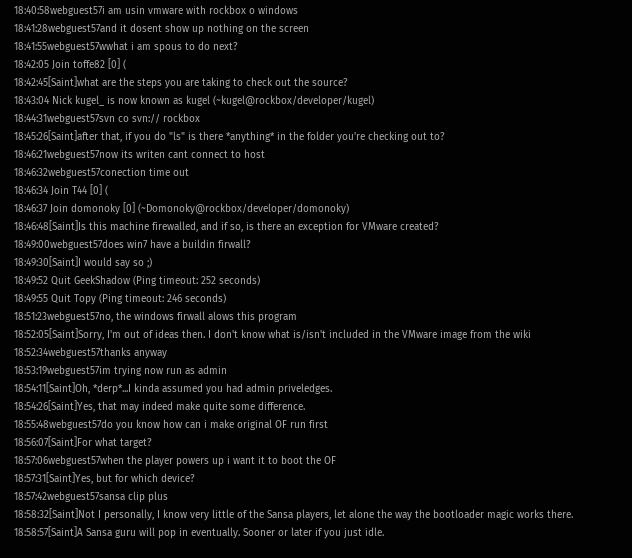18:40:58webguest57i am usin vmware with rockbox o windows
18:41:28webguest57and it dosent show up nothing on the screen
18:41:55webguest57wwhat i am spous to do next?
18:42:05 Join toffe82 [0] (
18:42:45[Saint]what are the steps you are taking to check out the source?
18:43:04 Nick kugel_ is now known as kugel (~kugel@rockbox/developer/kugel)
18:44:31webguest57svn co svn:// rockbox
18:45:26[Saint]after that, if you do "ls" is there *anything* in the folder you're checking out to?
18:46:21webguest57now its writen cant connect to host
18:46:32webguest57conection time out
18:46:34 Join T44 [0] (
18:46:37 Join domonoky [0] (~Domonoky@rockbox/developer/domonoky)
18:46:48[Saint]Is this machine firewalled, and if so, is there an exception for VMware created?
18:49:00webguest57does win7 have a buildin firwall?
18:49:30[Saint]I would say so ;)
18:49:52 Quit GeekShadow (Ping timeout: 252 seconds)
18:49:55 Quit Topy (Ping timeout: 246 seconds)
18:51:23webguest57no, the windows firwall alows this program
18:52:05[Saint]Sorry, I'm out of ideas then. I don't know what is/isn't included in the VMware image from the wiki
18:52:34webguest57thanks anyway
18:53:19webguest57im trying now run as admin
18:54:11[Saint]Oh, *derp*...I kinda assumed you had admin priveledges.
18:54:26[Saint]Yes, that may indeed make quite some difference.
18:55:48webguest57do you know how can i make original OF run first
18:56:07[Saint]For what target?
18:57:06webguest57when the player powers up i want it to boot the OF
18:57:31[Saint]Yes, but for which device?
18:57:42webguest57sansa clip plus
18:58:32[Saint]Not I personally, I know very little of the Sansa players, let alone the way the bootloader magic works there.
18:58:57[Saint]A Sansa guru will pop in eventually. Sooner or later if you just idle.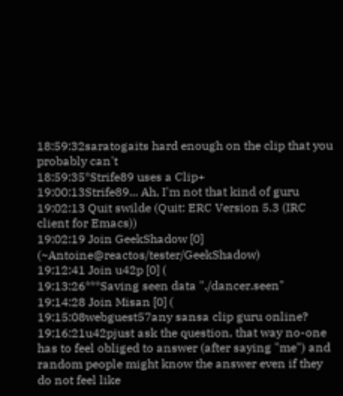18:59:32saratogaits hard enough on the clip that you probably can't
18:59:35*Strife89 uses a Clip+
19:00:13Strife89... Ah, I'm not that kind of guru
19:02:13 Quit swilde (Quit: ERC Version 5.3 (IRC client for Emacs))
19:02:19 Join GeekShadow [0] (~Antoine@reactos/tester/GeekShadow)
19:12:41 Join u42p [0] (
19:13:26***Saving seen data "./dancer.seen"
19:14:28 Join Misan [0] (
19:15:08webguest57any sansa clip guru online?
19:16:21u42pjust ask the question, that way no-one has to feel obliged to answer (after saying "me") and random people might know the answer even if they do not feel like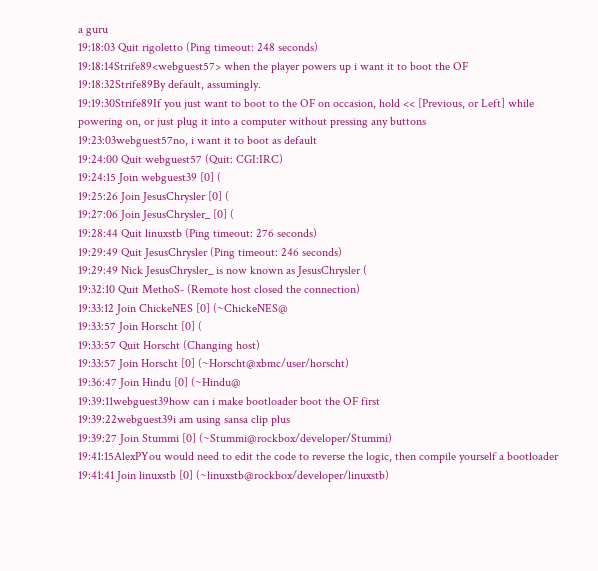a guru
19:18:03 Quit rigoletto (Ping timeout: 248 seconds)
19:18:14Strife89<webguest57> when the player powers up i want it to boot the OF
19:18:32Strife89By default, assumingly.
19:19:30Strife89If you just want to boot to the OF on occasion, hold << [Previous, or Left] while powering on, or just plug it into a computer without pressing any buttons
19:23:03webguest57no, i want it to boot as default
19:24:00 Quit webguest57 (Quit: CGI:IRC)
19:24:15 Join webguest39 [0] (
19:25:26 Join JesusChrysler [0] (
19:27:06 Join JesusChrysler_ [0] (
19:28:44 Quit linuxstb (Ping timeout: 276 seconds)
19:29:49 Quit JesusChrysler (Ping timeout: 246 seconds)
19:29:49 Nick JesusChrysler_ is now known as JesusChrysler (
19:32:10 Quit MethoS- (Remote host closed the connection)
19:33:12 Join ChickeNES [0] (~ChickeNES@
19:33:57 Join Horscht [0] (
19:33:57 Quit Horscht (Changing host)
19:33:57 Join Horscht [0] (~Horscht@xbmc/user/horscht)
19:36:47 Join Hindu [0] (~Hindu@
19:39:11webguest39how can i make bootloader boot the OF first
19:39:22webguest39i am using sansa clip plus
19:39:27 Join Stummi [0] (~Stummi@rockbox/developer/Stummi)
19:41:15AlexPYou would need to edit the code to reverse the logic, then compile yourself a bootloader
19:41:41 Join linuxstb [0] (~linuxstb@rockbox/developer/linuxstb)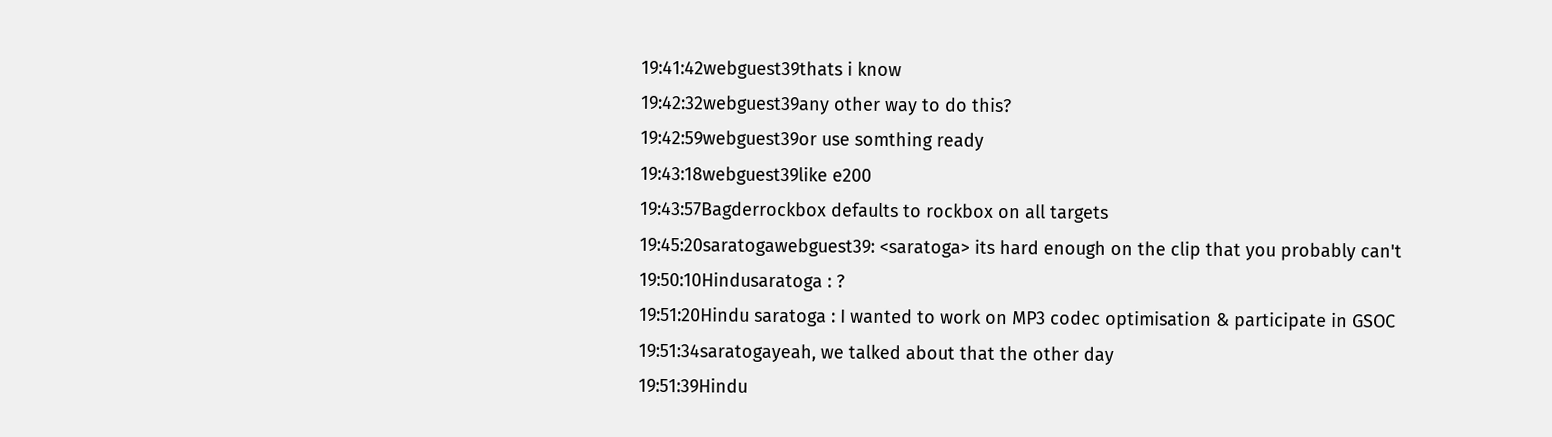19:41:42webguest39thats i know
19:42:32webguest39any other way to do this?
19:42:59webguest39or use somthing ready
19:43:18webguest39like e200
19:43:57Bagderrockbox defaults to rockbox on all targets
19:45:20saratogawebguest39: <saratoga> its hard enough on the clip that you probably can't
19:50:10Hindusaratoga : ?
19:51:20Hindu saratoga : I wanted to work on MP3 codec optimisation & participate in GSOC
19:51:34saratogayeah, we talked about that the other day
19:51:39Hindu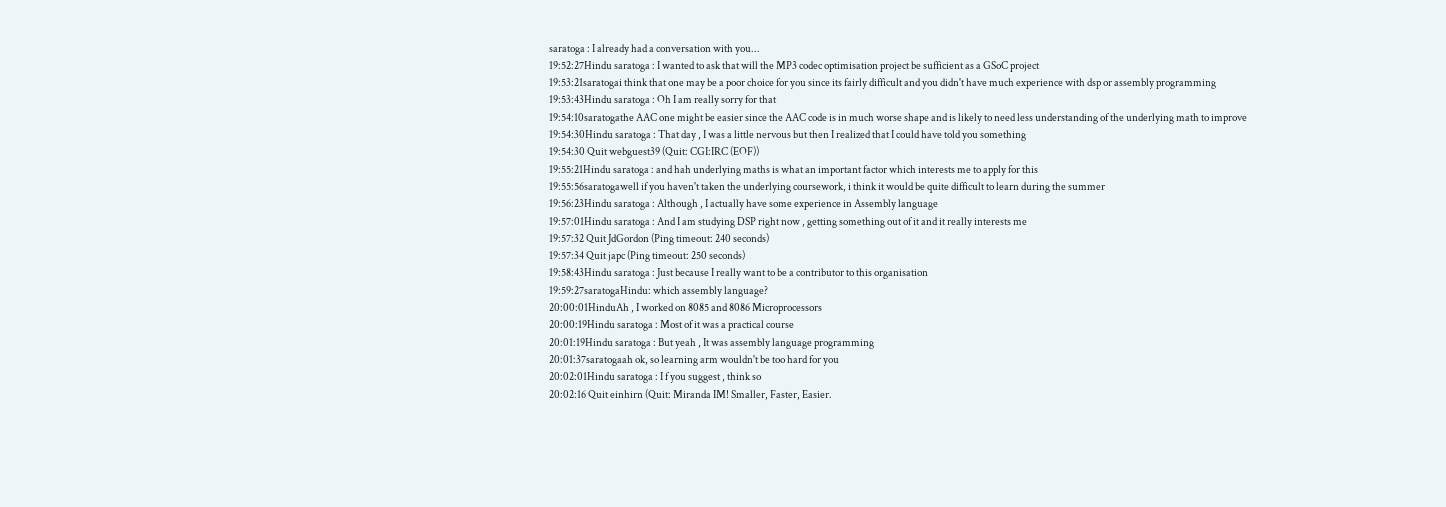saratoga : I already had a conversation with you...
19:52:27Hindu saratoga : I wanted to ask that will the MP3 codec optimisation project be sufficient as a GSoC project
19:53:21saratogai think that one may be a poor choice for you since its fairly difficult and you didn't have much experience with dsp or assembly programming
19:53:43Hindu saratoga : Oh I am really sorry for that
19:54:10saratogathe AAC one might be easier since the AAC code is in much worse shape and is likely to need less understanding of the underlying math to improve
19:54:30Hindu saratoga : That day , I was a little nervous but then I realized that I could have told you something
19:54:30 Quit webguest39 (Quit: CGI:IRC (EOF))
19:55:21Hindu saratoga : and hah underlying maths is what an important factor which interests me to apply for this
19:55:56saratogawell if you haven't taken the underlying coursework, i think it would be quite difficult to learn during the summer
19:56:23Hindu saratoga : Although , I actually have some experience in Assembly language
19:57:01Hindu saratoga : And I am studying DSP right now , getting something out of it and it really interests me
19:57:32 Quit JdGordon (Ping timeout: 240 seconds)
19:57:34 Quit japc (Ping timeout: 250 seconds)
19:58:43Hindu saratoga : Just because I really want to be a contributor to this organisation
19:59:27saratogaHindu: which assembly language?
20:00:01HinduAh , I worked on 8085 and 8086 Microprocessors
20:00:19Hindu saratoga : Most of it was a practical course
20:01:19Hindu saratoga : But yeah , It was assembly language programming
20:01:37saratogaah ok, so learning arm wouldn't be too hard for you
20:02:01Hindu saratoga : I f you suggest , think so
20:02:16 Quit einhirn (Quit: Miranda IM! Smaller, Faster, Easier.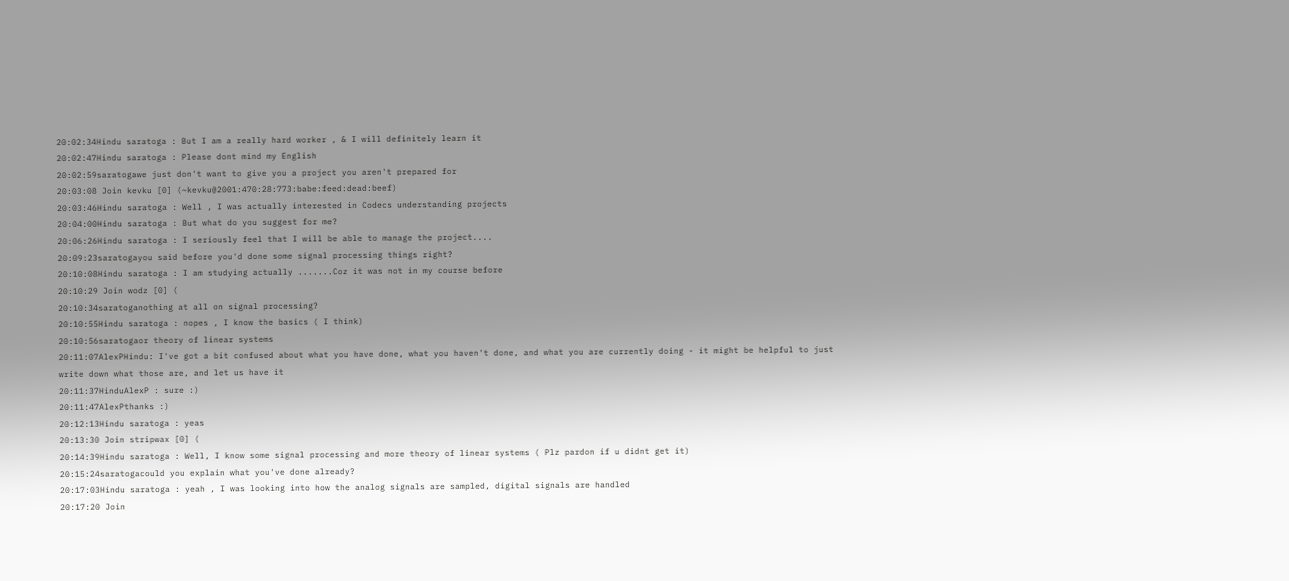20:02:34Hindu saratoga : But I am a really hard worker , & I will definitely learn it
20:02:47Hindu saratoga : Please dont mind my English
20:02:59saratogawe just don't want to give you a project you aren't prepared for
20:03:08 Join kevku [0] (~kevku@2001:470:28:773:babe:feed:dead:beef)
20:03:46Hindu saratoga : Well , I was actually interested in Codecs understanding projects
20:04:00Hindu saratoga : But what do you suggest for me?
20:06:26Hindu saratoga : I seriously feel that I will be able to manage the project....
20:09:23saratogayou said before you'd done some signal processing things right?
20:10:08Hindu saratoga : I am studying actually .......Coz it was not in my course before
20:10:29 Join wodz [0] (
20:10:34saratoganothing at all on signal processing?
20:10:55Hindu saratoga : nopes , I know the basics ( I think)
20:10:56saratogaor theory of linear systems
20:11:07AlexPHindu: I've got a bit confused about what you have done, what you haven't done, and what you are currently doing - it might be helpful to just write down what those are, and let us have it
20:11:37HinduAlexP : sure :)
20:11:47AlexPthanks :)
20:12:13Hindu saratoga : yeas
20:13:30 Join stripwax [0] (
20:14:39Hindu saratoga : Well, I know some signal processing and more theory of linear systems ( Plz pardon if u didnt get it)
20:15:24saratogacould you explain what you've done already?
20:17:03Hindu saratoga : yeah , I was looking into how the analog signals are sampled, digital signals are handled
20:17:20 Join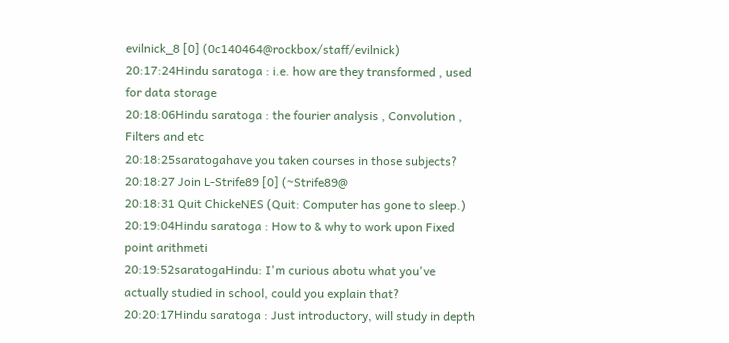evilnick_8 [0] (0c140464@rockbox/staff/evilnick)
20:17:24Hindu saratoga : i.e. how are they transformed , used for data storage
20:18:06Hindu saratoga : the fourier analysis , Convolution , Filters and etc
20:18:25saratogahave you taken courses in those subjects?
20:18:27 Join L-Strife89 [0] (~Strife89@
20:18:31 Quit ChickeNES (Quit: Computer has gone to sleep.)
20:19:04Hindu saratoga : How to & why to work upon Fixed point arithmeti
20:19:52saratogaHindu: I'm curious abotu what you've actually studied in school, could you explain that?
20:20:17Hindu saratoga : Just introductory, will study in depth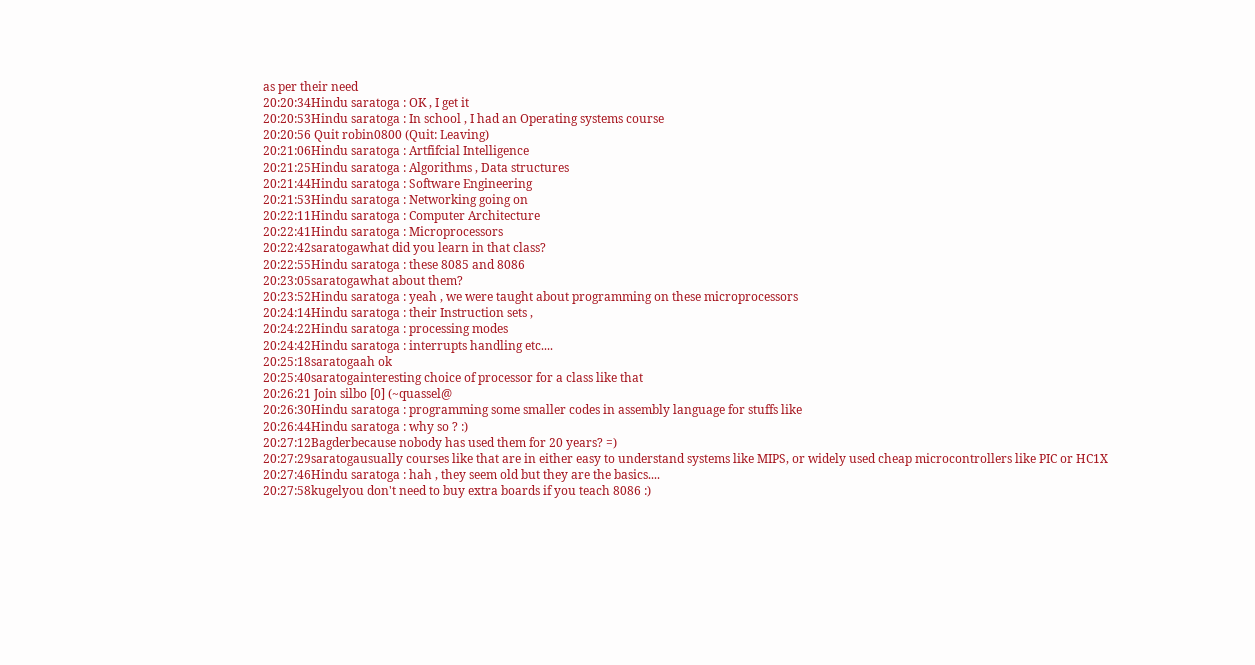as per their need
20:20:34Hindu saratoga : OK , I get it
20:20:53Hindu saratoga : In school , I had an Operating systems course
20:20:56 Quit robin0800 (Quit: Leaving)
20:21:06Hindu saratoga : Artfifcial Intelligence
20:21:25Hindu saratoga : Algorithms , Data structures
20:21:44Hindu saratoga : Software Engineering
20:21:53Hindu saratoga : Networking going on
20:22:11Hindu saratoga : Computer Architecture
20:22:41Hindu saratoga : Microprocessors
20:22:42saratogawhat did you learn in that class?
20:22:55Hindu saratoga : these 8085 and 8086
20:23:05saratogawhat about them?
20:23:52Hindu saratoga : yeah , we were taught about programming on these microprocessors
20:24:14Hindu saratoga : their Instruction sets ,
20:24:22Hindu saratoga : processing modes
20:24:42Hindu saratoga : interrupts handling etc....
20:25:18saratogaah ok
20:25:40saratogainteresting choice of processor for a class like that
20:26:21 Join silbo [0] (~quassel@
20:26:30Hindu saratoga : programming some smaller codes in assembly language for stuffs like
20:26:44Hindu saratoga : why so ? :)
20:27:12Bagderbecause nobody has used them for 20 years? =)
20:27:29saratogausually courses like that are in either easy to understand systems like MIPS, or widely used cheap microcontrollers like PIC or HC1X
20:27:46Hindu saratoga : hah , they seem old but they are the basics....
20:27:58kugelyou don't need to buy extra boards if you teach 8086 :)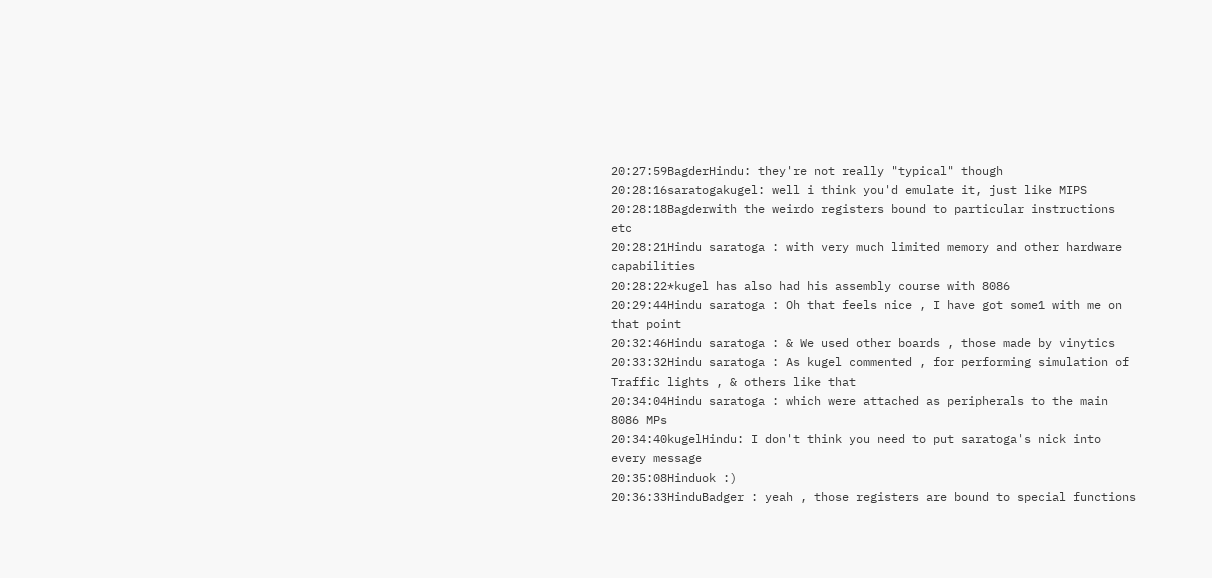20:27:59BagderHindu: they're not really "typical" though
20:28:16saratogakugel: well i think you'd emulate it, just like MIPS
20:28:18Bagderwith the weirdo registers bound to particular instructions etc
20:28:21Hindu saratoga : with very much limited memory and other hardware capabilities
20:28:22*kugel has also had his assembly course with 8086
20:29:44Hindu saratoga : Oh that feels nice , I have got some1 with me on that point
20:32:46Hindu saratoga : & We used other boards , those made by vinytics
20:33:32Hindu saratoga : As kugel commented , for performing simulation of Traffic lights , & others like that
20:34:04Hindu saratoga : which were attached as peripherals to the main 8086 MPs
20:34:40kugelHindu: I don't think you need to put saratoga's nick into every message
20:35:08Hinduok :)
20:36:33HinduBadger : yeah , those registers are bound to special functions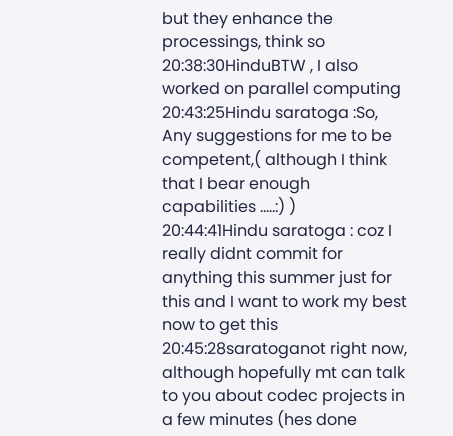but they enhance the processings, think so
20:38:30HinduBTW , I also worked on parallel computing
20:43:25Hindu saratoga :So, Any suggestions for me to be competent,( although I think that I bear enough capabilities .....:) )
20:44:41Hindu saratoga : coz I really didnt commit for anything this summer just for this and I want to work my best now to get this
20:45:28saratoganot right now, although hopefully mt can talk to you about codec projects in a few minutes (hes done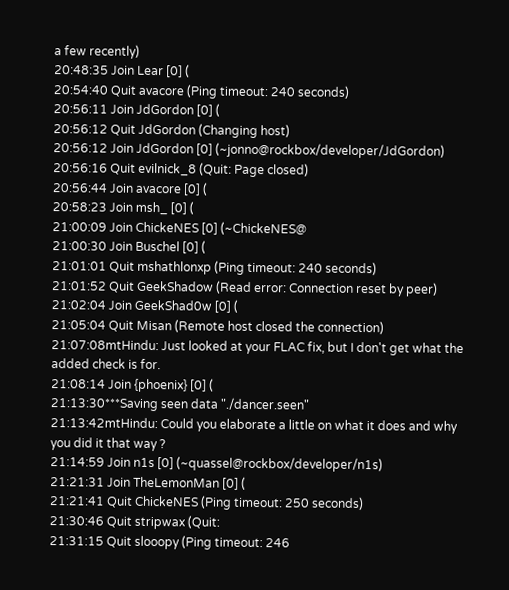a few recently)
20:48:35 Join Lear [0] (
20:54:40 Quit avacore (Ping timeout: 240 seconds)
20:56:11 Join JdGordon [0] (
20:56:12 Quit JdGordon (Changing host)
20:56:12 Join JdGordon [0] (~jonno@rockbox/developer/JdGordon)
20:56:16 Quit evilnick_8 (Quit: Page closed)
20:56:44 Join avacore [0] (
20:58:23 Join msh_ [0] (
21:00:09 Join ChickeNES [0] (~ChickeNES@
21:00:30 Join Buschel [0] (
21:01:01 Quit mshathlonxp (Ping timeout: 240 seconds)
21:01:52 Quit GeekShadow (Read error: Connection reset by peer)
21:02:04 Join GeekShad0w [0] (
21:05:04 Quit Misan (Remote host closed the connection)
21:07:08mtHindu: Just looked at your FLAC fix, but I don't get what the added check is for.
21:08:14 Join {phoenix} [0] (
21:13:30***Saving seen data "./dancer.seen"
21:13:42mtHindu: Could you elaborate a little on what it does and why you did it that way ?
21:14:59 Join n1s [0] (~quassel@rockbox/developer/n1s)
21:21:31 Join TheLemonMan [0] (
21:21:41 Quit ChickeNES (Ping timeout: 250 seconds)
21:30:46 Quit stripwax (Quit:
21:31:15 Quit slooopy (Ping timeout: 246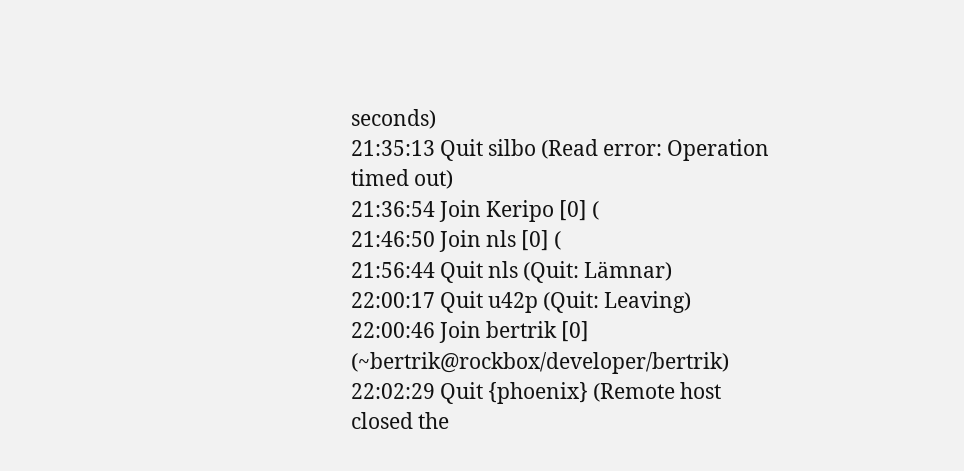seconds)
21:35:13 Quit silbo (Read error: Operation timed out)
21:36:54 Join Keripo [0] (
21:46:50 Join nls [0] (
21:56:44 Quit nls (Quit: Lämnar)
22:00:17 Quit u42p (Quit: Leaving)
22:00:46 Join bertrik [0] (~bertrik@rockbox/developer/bertrik)
22:02:29 Quit {phoenix} (Remote host closed the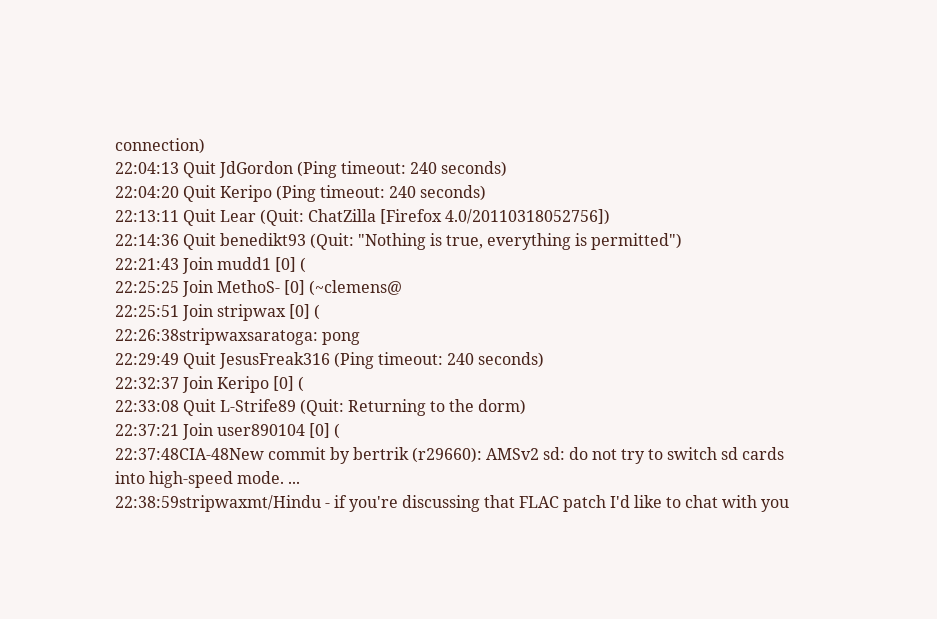connection)
22:04:13 Quit JdGordon (Ping timeout: 240 seconds)
22:04:20 Quit Keripo (Ping timeout: 240 seconds)
22:13:11 Quit Lear (Quit: ChatZilla [Firefox 4.0/20110318052756])
22:14:36 Quit benedikt93 (Quit: "Nothing is true, everything is permitted")
22:21:43 Join mudd1 [0] (
22:25:25 Join MethoS- [0] (~clemens@
22:25:51 Join stripwax [0] (
22:26:38stripwaxsaratoga: pong
22:29:49 Quit JesusFreak316 (Ping timeout: 240 seconds)
22:32:37 Join Keripo [0] (
22:33:08 Quit L-Strife89 (Quit: Returning to the dorm)
22:37:21 Join user890104 [0] (
22:37:48CIA-48New commit by bertrik (r29660): AMSv2 sd: do not try to switch sd cards into high-speed mode. ...
22:38:59stripwaxmt/Hindu - if you're discussing that FLAC patch I'd like to chat with you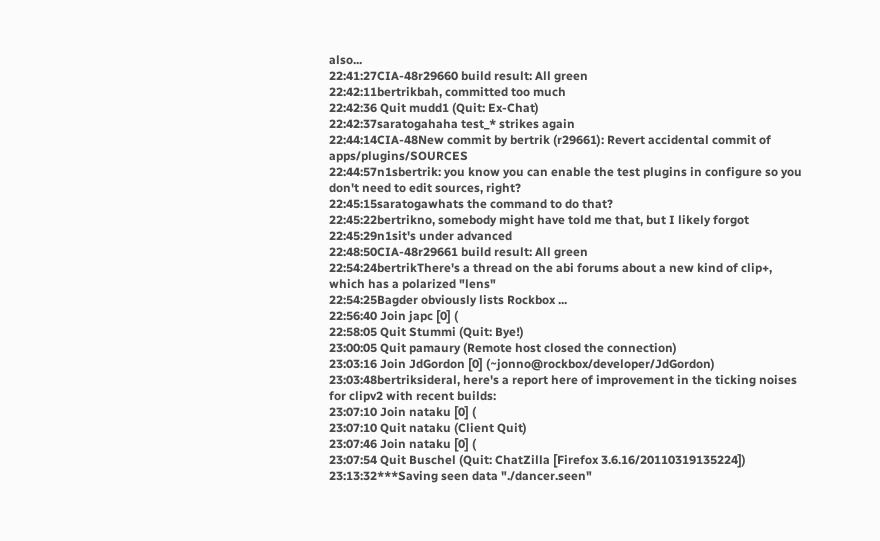also...
22:41:27CIA-48r29660 build result: All green
22:42:11bertrikbah, committed too much
22:42:36 Quit mudd1 (Quit: Ex-Chat)
22:42:37saratogahaha test_* strikes again
22:44:14CIA-48New commit by bertrik (r29661): Revert accidental commit of apps/plugins/SOURCES
22:44:57n1sbertrik: you know you can enable the test plugins in configure so you don't need to edit sources, right?
22:45:15saratogawhats the command to do that?
22:45:22bertrikno, somebody might have told me that, but I likely forgot
22:45:29n1sit's under advanced
22:48:50CIA-48r29661 build result: All green
22:54:24bertrikThere's a thread on the abi forums about a new kind of clip+, which has a polarized "lens"
22:54:25Bagder obviously lists Rockbox ...
22:56:40 Join japc [0] (
22:58:05 Quit Stummi (Quit: Bye!)
23:00:05 Quit pamaury (Remote host closed the connection)
23:03:16 Join JdGordon [0] (~jonno@rockbox/developer/JdGordon)
23:03:48bertriksideral, here's a report here of improvement in the ticking noises for clipv2 with recent builds:
23:07:10 Join nataku [0] (
23:07:10 Quit nataku (Client Quit)
23:07:46 Join nataku [0] (
23:07:54 Quit Buschel (Quit: ChatZilla [Firefox 3.6.16/20110319135224])
23:13:32***Saving seen data "./dancer.seen"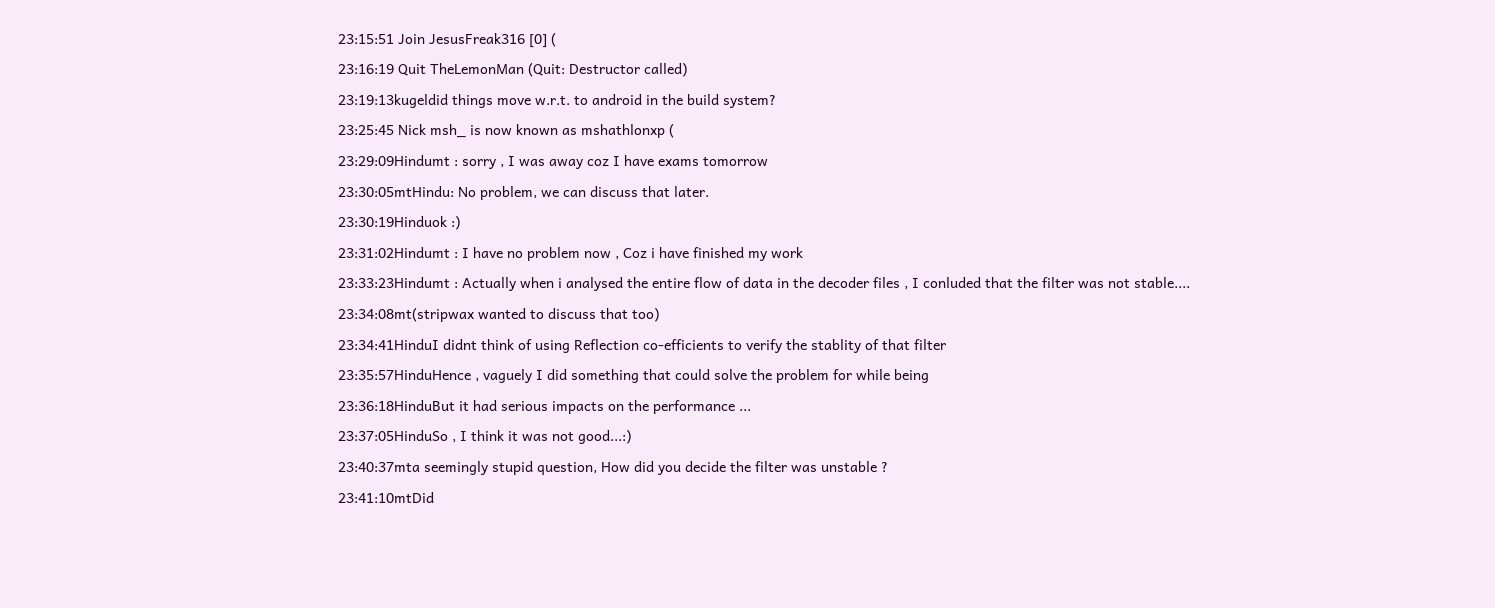23:15:51 Join JesusFreak316 [0] (
23:16:19 Quit TheLemonMan (Quit: Destructor called)
23:19:13kugeldid things move w.r.t. to android in the build system?
23:25:45 Nick msh_ is now known as mshathlonxp (
23:29:09Hindumt : sorry , I was away coz I have exams tomorrow
23:30:05mtHindu: No problem, we can discuss that later.
23:30:19Hinduok :)
23:31:02Hindumt : I have no problem now , Coz i have finished my work
23:33:23Hindumt : Actually when i analysed the entire flow of data in the decoder files , I conluded that the filter was not stable....
23:34:08mt(stripwax wanted to discuss that too)
23:34:41HinduI didnt think of using Reflection co-efficients to verify the stablity of that filter
23:35:57HinduHence , vaguely I did something that could solve the problem for while being
23:36:18HinduBut it had serious impacts on the performance ...
23:37:05HinduSo , I think it was not good...:)
23:40:37mta seemingly stupid question, How did you decide the filter was unstable ?
23:41:10mtDid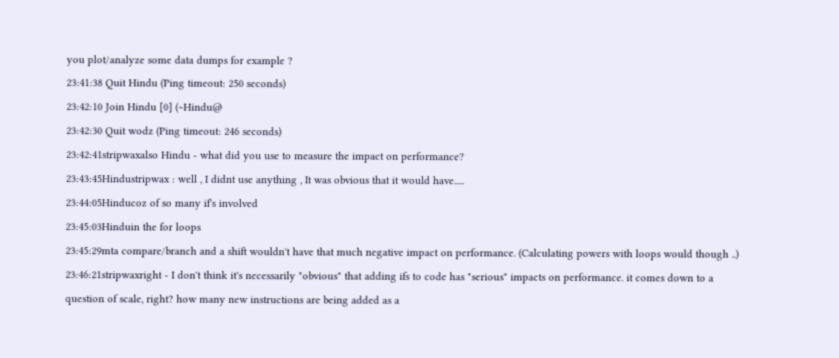you plot/analyze some data dumps for example ?
23:41:38 Quit Hindu (Ping timeout: 250 seconds)
23:42:10 Join Hindu [0] (~Hindu@
23:42:30 Quit wodz (Ping timeout: 246 seconds)
23:42:41stripwaxalso Hindu - what did you use to measure the impact on performance?
23:43:45Hindustripwax : well , I didnt use anything , It was obvious that it would have.....
23:44:05Hinducoz of so many if's involved
23:45:03Hinduin the for loops
23:45:29mta compare/branch and a shift wouldn't have that much negative impact on performance. (Calculating powers with loops would though ..)
23:46:21stripwaxright - I don't think it's necessarily "obvious" that adding ifs to code has "serious" impacts on performance. it comes down to a question of scale, right? how many new instructions are being added as a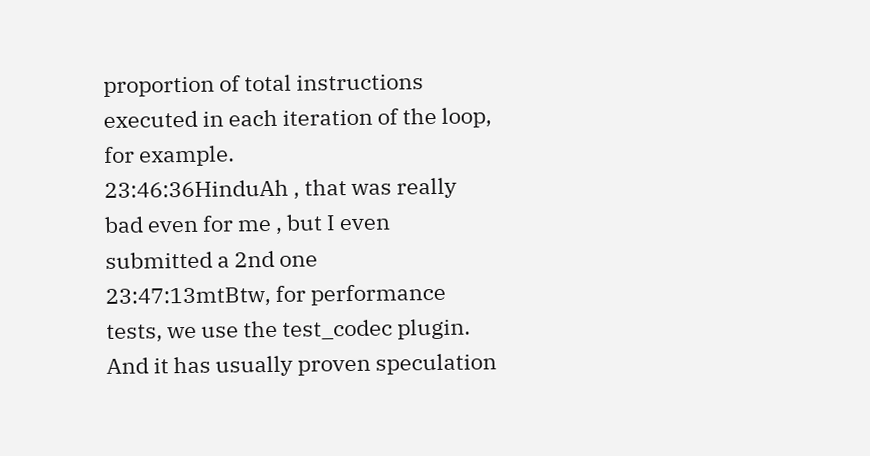proportion of total instructions executed in each iteration of the loop, for example.
23:46:36HinduAh , that was really bad even for me , but I even submitted a 2nd one
23:47:13mtBtw, for performance tests, we use the test_codec plugin. And it has usually proven speculation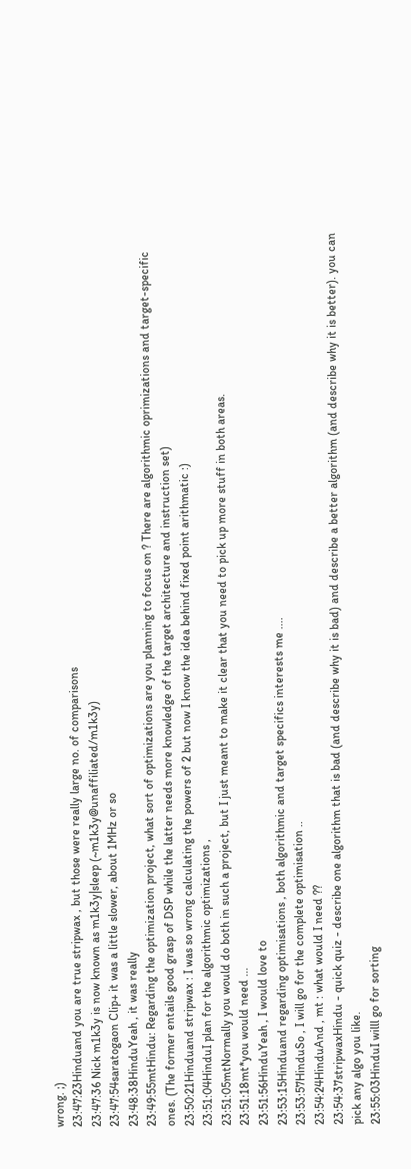wrong. ;)
23:47:23Hinduand you are true stripwax , but those were really large no. of comparisons
23:47:36 Nick m1k3y is now known as m1k3y|sleep (~m1k3y@unaffiliated/m1k3y)
23:47:54saratogaon Clip+ it was a little slower, about 1MHz or so
23:48:38HinduYeah , it was really
23:49:55mtHindu: Regarding the optimization project, what sort of optimizations are you planning to focus on ? There are algorithmic oprimizations and target-specific ones. (The former entails good grasp of DSP while the latter needs more knowledge of the target architecture and instruction set)
23:50:21Hinduand stripwax : I was so wrong calculating the powers of 2 but now I know the idea behind fixed point arithmatic :)
23:51:04HinduI plan for the algorithmic optimizations ,
23:51:05mtNormally you would do both in such a project, but I just meant to make it clear that you need to pick up more stuff in both areas.
23:51:18mt*you would need ...
23:51:56HinduYeah , I would love to
23:53:15Hinduand regarding optimisations , both algorithmic and target specifics interests me ....
23:53:57HinduSo , I will go for the complete optimisation ..
23:54:24HinduAnd , mt : what would I need ??
23:54:37stripwaxHindu - quick quiz - describe one algorithm that is bad (and describe why it is bad) and describe a better algorithm (and describe why it is better). you can pick any algo you like.
23:55:03HinduI willl go for sorting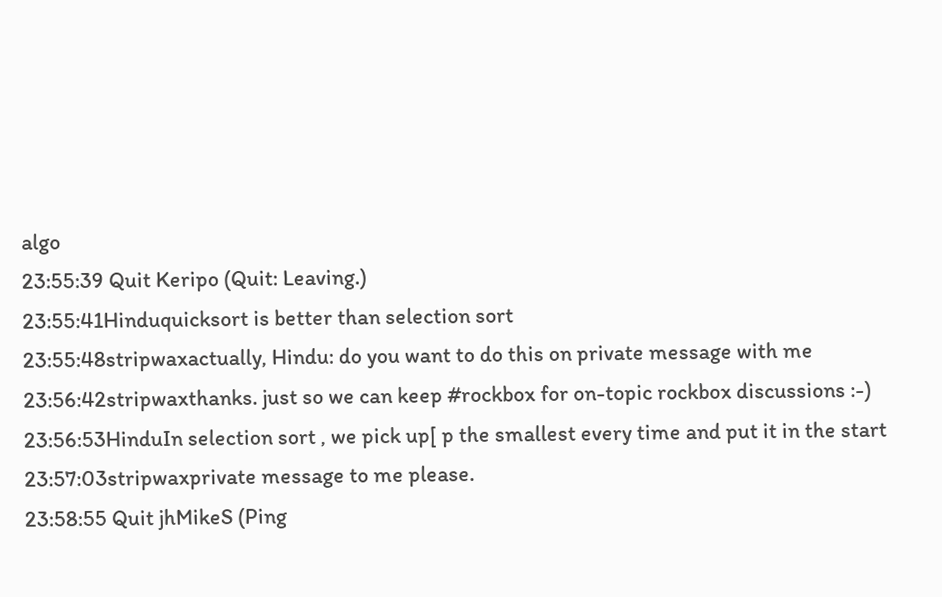algo
23:55:39 Quit Keripo (Quit: Leaving.)
23:55:41Hinduquicksort is better than selection sort
23:55:48stripwaxactually, Hindu: do you want to do this on private message with me
23:56:42stripwaxthanks. just so we can keep #rockbox for on-topic rockbox discussions :-)
23:56:53HinduIn selection sort , we pick up[ p the smallest every time and put it in the start
23:57:03stripwaxprivate message to me please.
23:58:55 Quit jhMikeS (Ping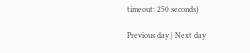timeout: 250 seconds)

Previous day | Next day